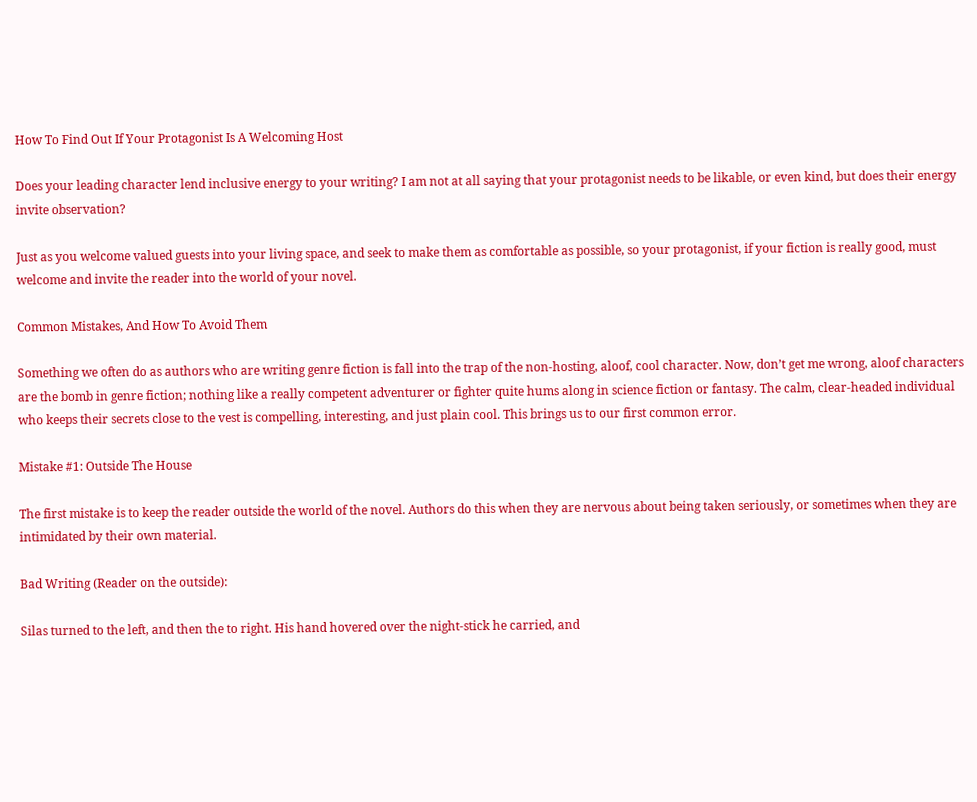How To Find Out If Your Protagonist Is A Welcoming Host

Does your leading character lend inclusive energy to your writing? I am not at all saying that your protagonist needs to be likable, or even kind, but does their energy invite observation?

Just as you welcome valued guests into your living space, and seek to make them as comfortable as possible, so your protagonist, if your fiction is really good, must welcome and invite the reader into the world of your novel.

Common Mistakes, And How To Avoid Them

Something we often do as authors who are writing genre fiction is fall into the trap of the non-hosting, aloof, cool character. Now, don’t get me wrong, aloof characters are the bomb in genre fiction; nothing like a really competent adventurer or fighter quite hums along in science fiction or fantasy. The calm, clear-headed individual who keeps their secrets close to the vest is compelling, interesting, and just plain cool. This brings us to our first common error.

Mistake #1: Outside The House

The first mistake is to keep the reader outside the world of the novel. Authors do this when they are nervous about being taken seriously, or sometimes when they are intimidated by their own material.

Bad Writing (Reader on the outside):

Silas turned to the left, and then the to right. His hand hovered over the night-stick he carried, and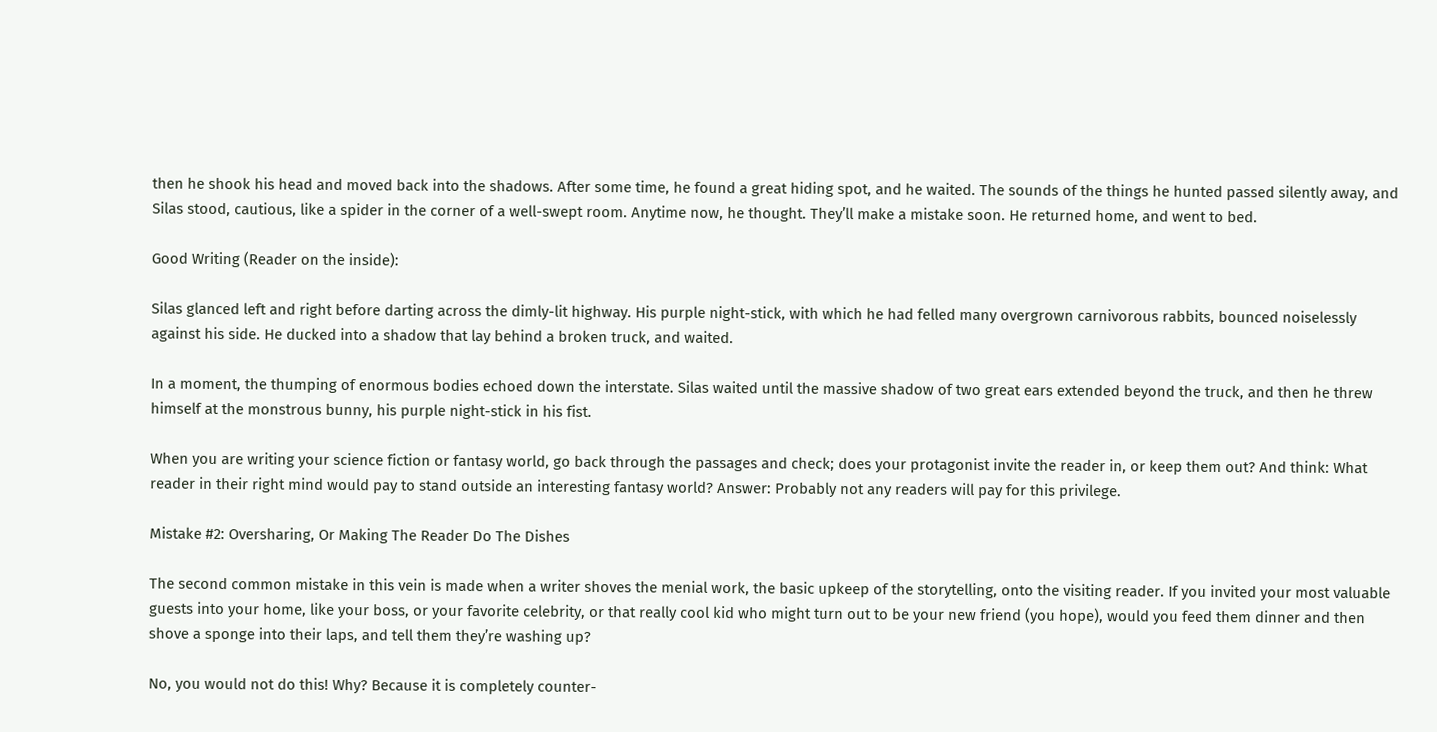then he shook his head and moved back into the shadows. After some time, he found a great hiding spot, and he waited. The sounds of the things he hunted passed silently away, and Silas stood, cautious, like a spider in the corner of a well-swept room. Anytime now, he thought. They’ll make a mistake soon. He returned home, and went to bed.

Good Writing (Reader on the inside):

Silas glanced left and right before darting across the dimly-lit highway. His purple night-stick, with which he had felled many overgrown carnivorous rabbits, bounced noiselessly against his side. He ducked into a shadow that lay behind a broken truck, and waited.

In a moment, the thumping of enormous bodies echoed down the interstate. Silas waited until the massive shadow of two great ears extended beyond the truck, and then he threw himself at the monstrous bunny, his purple night-stick in his fist.

When you are writing your science fiction or fantasy world, go back through the passages and check; does your protagonist invite the reader in, or keep them out? And think: What reader in their right mind would pay to stand outside an interesting fantasy world? Answer: Probably not any readers will pay for this privilege.

Mistake #2: Oversharing, Or Making The Reader Do The Dishes

The second common mistake in this vein is made when a writer shoves the menial work, the basic upkeep of the storytelling, onto the visiting reader. If you invited your most valuable guests into your home, like your boss, or your favorite celebrity, or that really cool kid who might turn out to be your new friend (you hope), would you feed them dinner and then shove a sponge into their laps, and tell them they’re washing up?

No, you would not do this! Why? Because it is completely counter-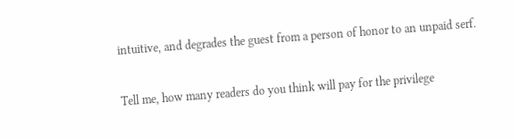intuitive, and degrades the guest from a person of honor to an unpaid serf.

Tell me, how many readers do you think will pay for the privilege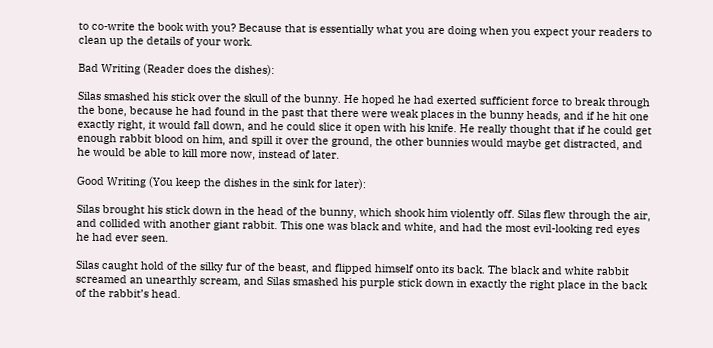to co-write the book with you? Because that is essentially what you are doing when you expect your readers to clean up the details of your work.

Bad Writing (Reader does the dishes):

Silas smashed his stick over the skull of the bunny. He hoped he had exerted sufficient force to break through the bone, because he had found in the past that there were weak places in the bunny heads, and if he hit one exactly right, it would fall down, and he could slice it open with his knife. He really thought that if he could get enough rabbit blood on him, and spill it over the ground, the other bunnies would maybe get distracted, and he would be able to kill more now, instead of later.

Good Writing (You keep the dishes in the sink for later):

Silas brought his stick down in the head of the bunny, which shook him violently off. Silas flew through the air, and collided with another giant rabbit. This one was black and white, and had the most evil-looking red eyes he had ever seen.

Silas caught hold of the silky fur of the beast, and flipped himself onto its back. The black and white rabbit screamed an unearthly scream, and Silas smashed his purple stick down in exactly the right place in the back of the rabbit’s head.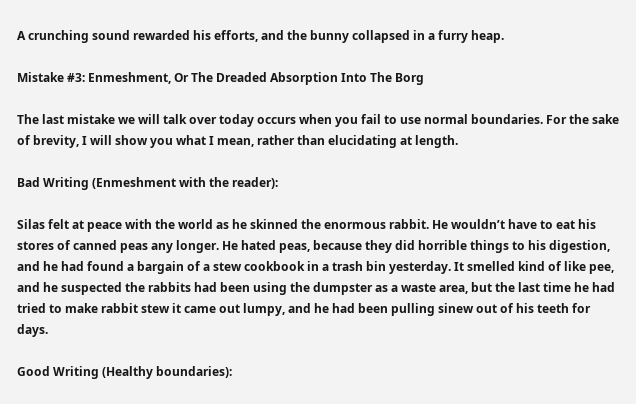A crunching sound rewarded his efforts, and the bunny collapsed in a furry heap.

Mistake #3: Enmeshment, Or The Dreaded Absorption Into The Borg

The last mistake we will talk over today occurs when you fail to use normal boundaries. For the sake of brevity, I will show you what I mean, rather than elucidating at length.

Bad Writing (Enmeshment with the reader):

Silas felt at peace with the world as he skinned the enormous rabbit. He wouldn’t have to eat his stores of canned peas any longer. He hated peas, because they did horrible things to his digestion, and he had found a bargain of a stew cookbook in a trash bin yesterday. It smelled kind of like pee, and he suspected the rabbits had been using the dumpster as a waste area, but the last time he had tried to make rabbit stew it came out lumpy, and he had been pulling sinew out of his teeth for days.

Good Writing (Healthy boundaries):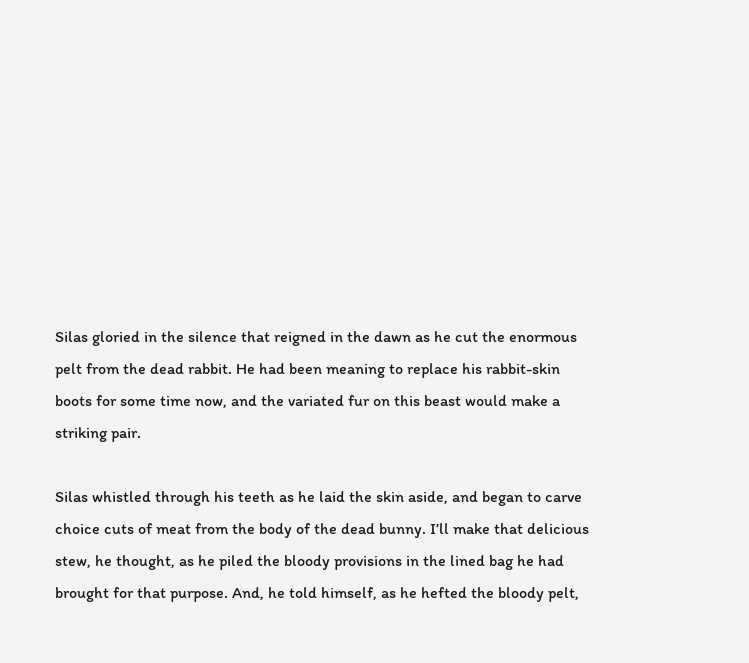Silas gloried in the silence that reigned in the dawn as he cut the enormous pelt from the dead rabbit. He had been meaning to replace his rabbit-skin boots for some time now, and the variated fur on this beast would make a striking pair.

Silas whistled through his teeth as he laid the skin aside, and began to carve choice cuts of meat from the body of the dead bunny. I’ll make that delicious stew, he thought, as he piled the bloody provisions in the lined bag he had brought for that purpose. And, he told himself, as he hefted the bloody pelt,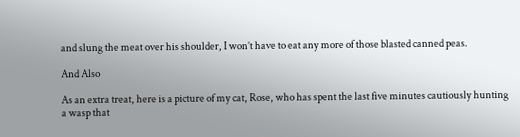and slung the meat over his shoulder, I won’t have to eat any more of those blasted canned peas.

And Also

As an extra treat, here is a picture of my cat, Rose, who has spent the last five minutes cautiously hunting a wasp that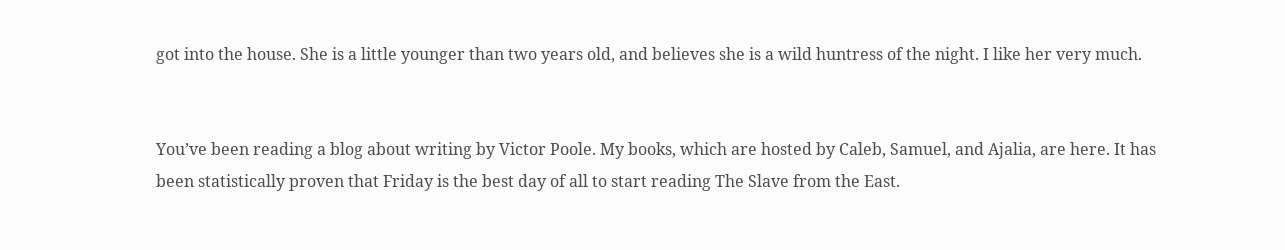got into the house. She is a little younger than two years old, and believes she is a wild huntress of the night. I like her very much.


You’ve been reading a blog about writing by Victor Poole. My books, which are hosted by Caleb, Samuel, and Ajalia, are here. It has been statistically proven that Friday is the best day of all to start reading The Slave from the East.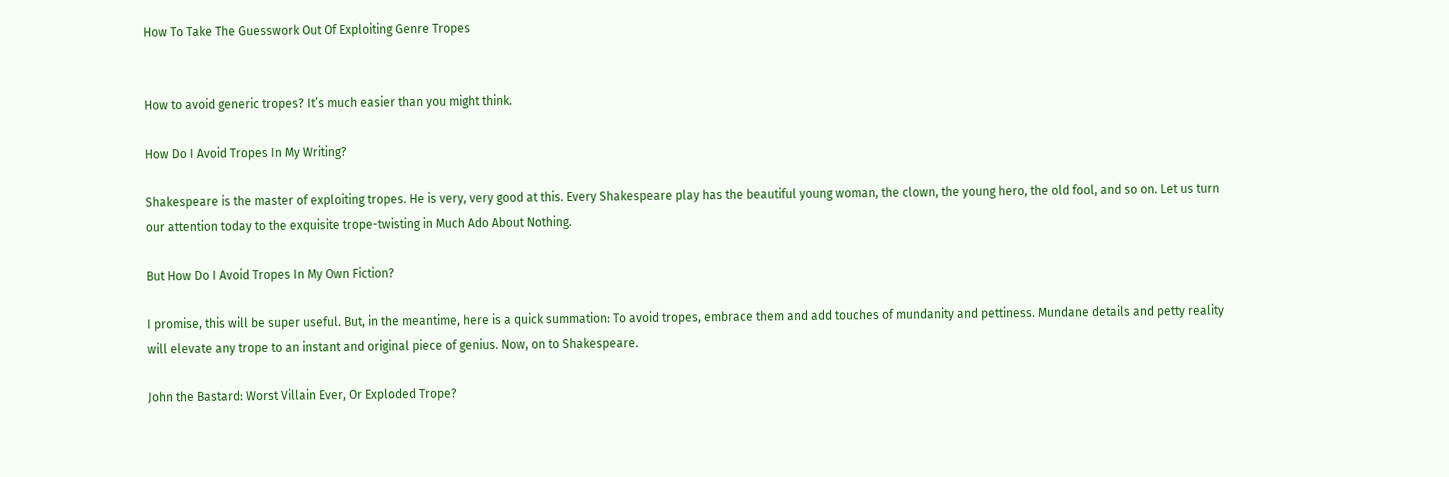How To Take The Guesswork Out Of Exploiting Genre Tropes


How to avoid generic tropes? It’s much easier than you might think.

How Do I Avoid Tropes In My Writing?

Shakespeare is the master of exploiting tropes. He is very, very good at this. Every Shakespeare play has the beautiful young woman, the clown, the young hero, the old fool, and so on. Let us turn our attention today to the exquisite trope-twisting in Much Ado About Nothing.

But How Do I Avoid Tropes In My Own Fiction?

I promise, this will be super useful. But, in the meantime, here is a quick summation: To avoid tropes, embrace them and add touches of mundanity and pettiness. Mundane details and petty reality will elevate any trope to an instant and original piece of genius. Now, on to Shakespeare.

John the Bastard: Worst Villain Ever, Or Exploded Trope?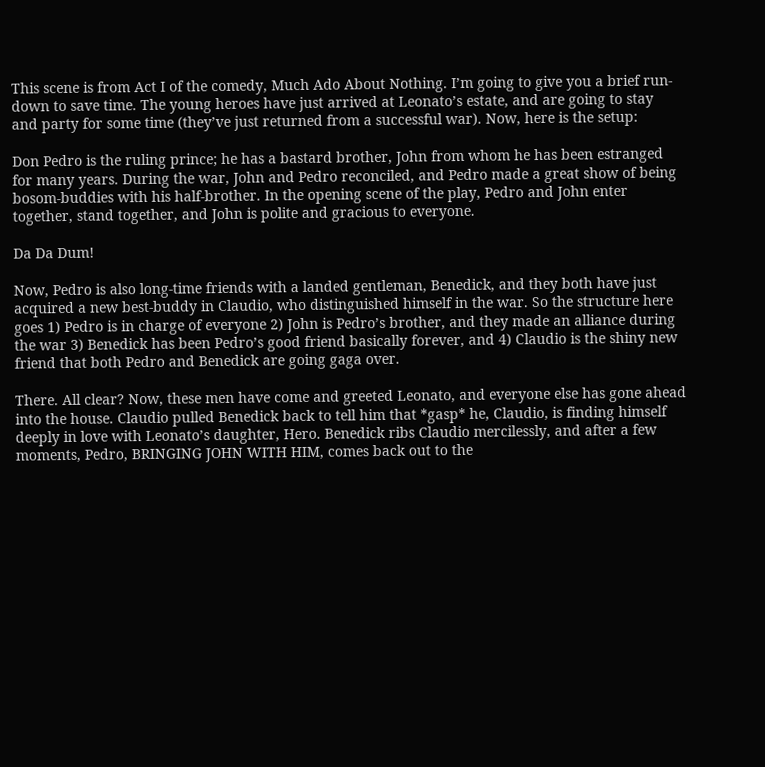This scene is from Act I of the comedy, Much Ado About Nothing. I’m going to give you a brief run-down to save time. The young heroes have just arrived at Leonato’s estate, and are going to stay and party for some time (they’ve just returned from a successful war). Now, here is the setup:

Don Pedro is the ruling prince; he has a bastard brother, John from whom he has been estranged for many years. During the war, John and Pedro reconciled, and Pedro made a great show of being bosom-buddies with his half-brother. In the opening scene of the play, Pedro and John enter together, stand together, and John is polite and gracious to everyone.

Da Da Dum!

Now, Pedro is also long-time friends with a landed gentleman, Benedick, and they both have just acquired a new best-buddy in Claudio, who distinguished himself in the war. So the structure here goes 1) Pedro is in charge of everyone 2) John is Pedro’s brother, and they made an alliance during the war 3) Benedick has been Pedro’s good friend basically forever, and 4) Claudio is the shiny new friend that both Pedro and Benedick are going gaga over.

There. All clear? Now, these men have come and greeted Leonato, and everyone else has gone ahead into the house. Claudio pulled Benedick back to tell him that *gasp* he, Claudio, is finding himself deeply in love with Leonato’s daughter, Hero. Benedick ribs Claudio mercilessly, and after a few moments, Pedro, BRINGING JOHN WITH HIM, comes back out to the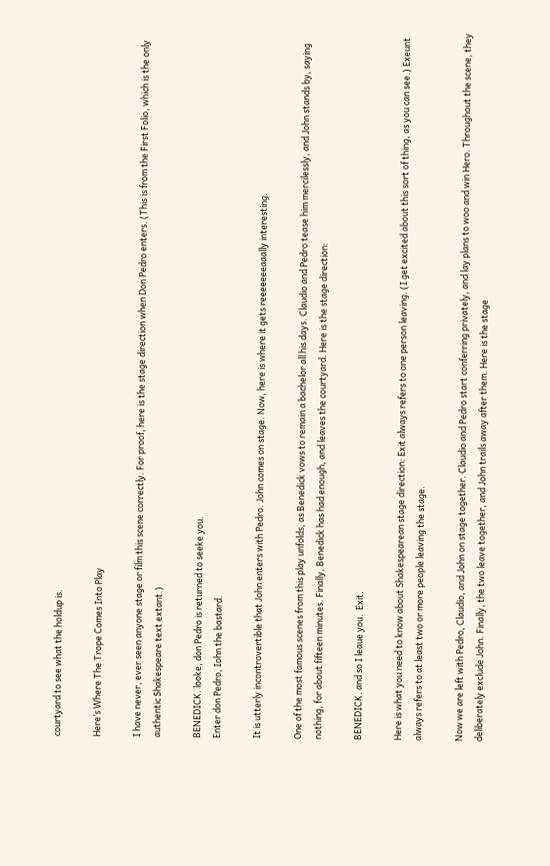courtyard to see what the holdup is.

Here’s Where The Trope Comes Into Play

I have never, ever seen anyone stage or film this scene correctly. For proof, here is the stage direction when Don Pedro enters. (This is from the First Folio, which is the only authentic Shakespeare text extant.)

BENEDICK. looke, don Pedro is returned to seeke you.
Enter don Pedro, Iohn the bastard.

It is utterly incontrovertible that John enters with Pedro. John comes on stage. Now, here is where it gets reeeeeeeaaally interesting.

One of the most famous scenes from this play unfolds, as Benedick vows to remain a bachelor all his days. Claudio and Pedro tease him mercilessly, and John stands by, saying nothing, for about fifteen minutes. Finally, Benedick has had enough, and leaves the courtyard. Here is the stage direction:

BENEDICK. and so I leaue you.  Exit.

Here is what you need to know about Shakespearean stage direction: Exit always refers to one person leaving. (I get excited about this sort of thing, as you can see.) Exeunt always refers to at least two or more people leaving the stage.

Now we are left with Pedro, Claudio, and John on stage together. Claudio and Pedro start conferring privately, and lay plans to woo and win Hero. Throughout the scene, they deliberately exclude John. Finally, the two leave together, and John trails away after them. Here is the stage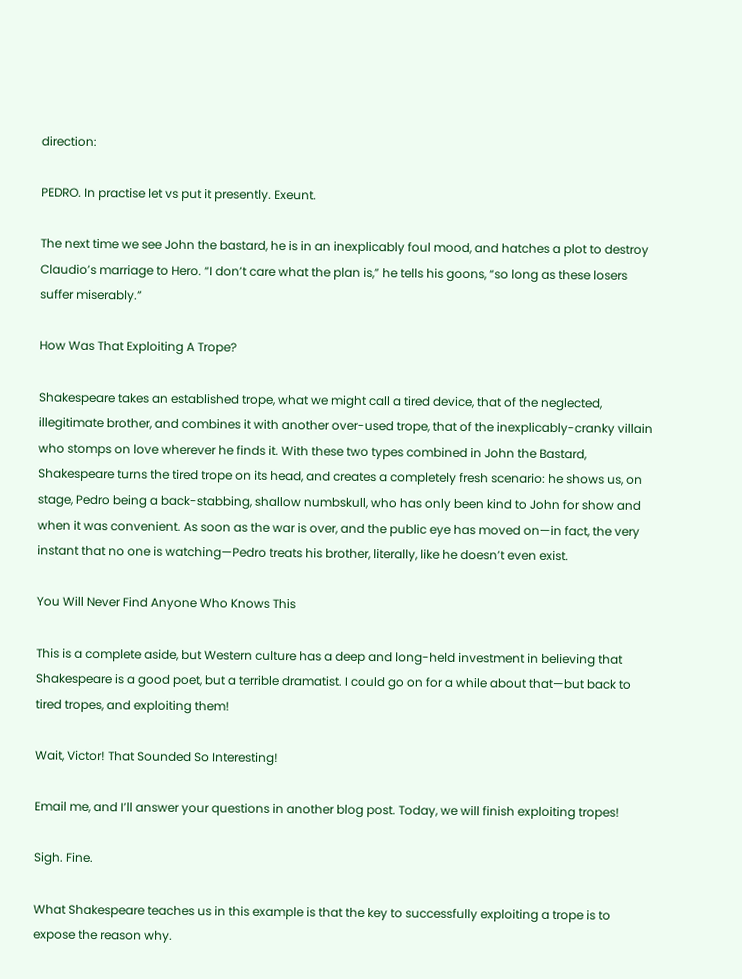direction:

PEDRO. In practise let vs put it presently. Exeunt.

The next time we see John the bastard, he is in an inexplicably foul mood, and hatches a plot to destroy Claudio’s marriage to Hero. “I don’t care what the plan is,” he tells his goons, “so long as these losers suffer miserably.”

How Was That Exploiting A Trope?

Shakespeare takes an established trope, what we might call a tired device, that of the neglected, illegitimate brother, and combines it with another over-used trope, that of the inexplicably-cranky villain who stomps on love wherever he finds it. With these two types combined in John the Bastard, Shakespeare turns the tired trope on its head, and creates a completely fresh scenario: he shows us, on stage, Pedro being a back-stabbing, shallow numbskull, who has only been kind to John for show and when it was convenient. As soon as the war is over, and the public eye has moved on—in fact, the very instant that no one is watching—Pedro treats his brother, literally, like he doesn’t even exist.

You Will Never Find Anyone Who Knows This

This is a complete aside, but Western culture has a deep and long-held investment in believing that Shakespeare is a good poet, but a terrible dramatist. I could go on for a while about that—but back to tired tropes, and exploiting them!

Wait, Victor! That Sounded So Interesting!

Email me, and I’ll answer your questions in another blog post. Today, we will finish exploiting tropes!

Sigh. Fine.

What Shakespeare teaches us in this example is that the key to successfully exploiting a trope is to expose the reason why.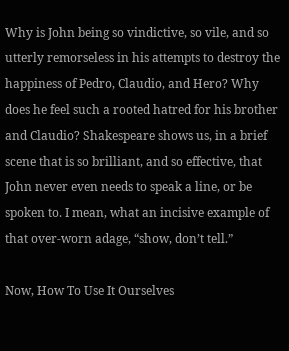Why is John being so vindictive, so vile, and so utterly remorseless in his attempts to destroy the happiness of Pedro, Claudio, and Hero? Why does he feel such a rooted hatred for his brother and Claudio? Shakespeare shows us, in a brief scene that is so brilliant, and so effective, that John never even needs to speak a line, or be spoken to. I mean, what an incisive example of that over-worn adage, “show, don’t tell.”

Now, How To Use It Ourselves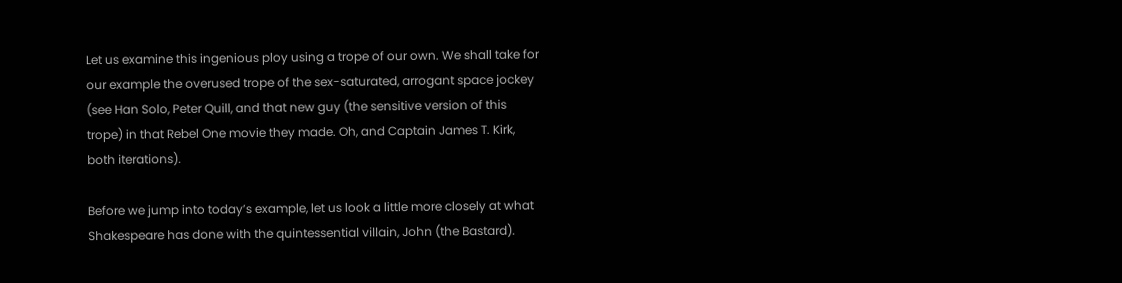Let us examine this ingenious ploy using a trope of our own. We shall take for our example the overused trope of the sex-saturated, arrogant space jockey (see Han Solo, Peter Quill, and that new guy (the sensitive version of this trope) in that Rebel One movie they made. Oh, and Captain James T. Kirk, both iterations).

Before we jump into today’s example, let us look a little more closely at what Shakespeare has done with the quintessential villain, John (the Bastard).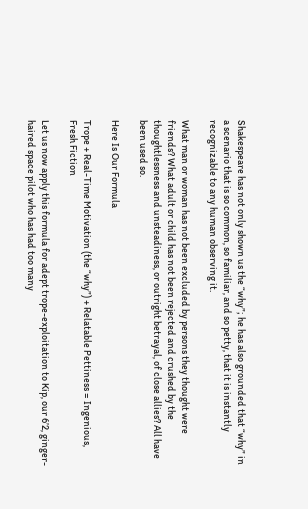Shakespeare has not only shown us the “why”; he has also grounded that “why” in a scenario that is so common, so familiar, and so petty, that it is instantly recognizable to any human observing it.

What man or woman has not been excluded by persons they thought were friends? What adult or child has not been rejected and crushed by the thoughtlessness and unsteadiness, or outright betrayal, of close allies? All have been used so.

Here Is Our Formula

Trope + Real-Time Motivation (the “why”) + Relatable Pettiness = Ingenious, Fresh Fiction

Let us now apply this formula for adept trope-exploitation to Kip, our 6’2, ginger-haired space pilot who has had too many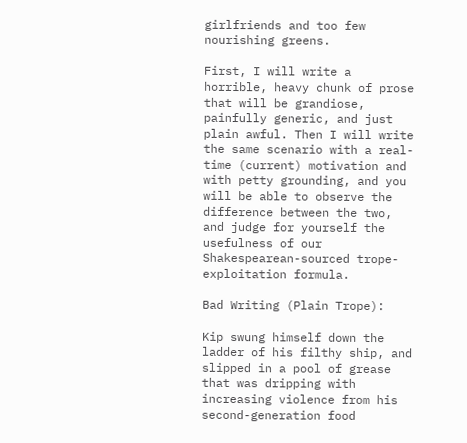girlfriends and too few nourishing greens.

First, I will write a horrible, heavy chunk of prose that will be grandiose, painfully generic, and just plain awful. Then I will write the same scenario with a real-time (current) motivation and with petty grounding, and you will be able to observe the difference between the two, and judge for yourself the usefulness of our Shakespearean-sourced trope-exploitation formula.

Bad Writing (Plain Trope):

Kip swung himself down the ladder of his filthy ship, and slipped in a pool of grease that was dripping with increasing violence from his second-generation food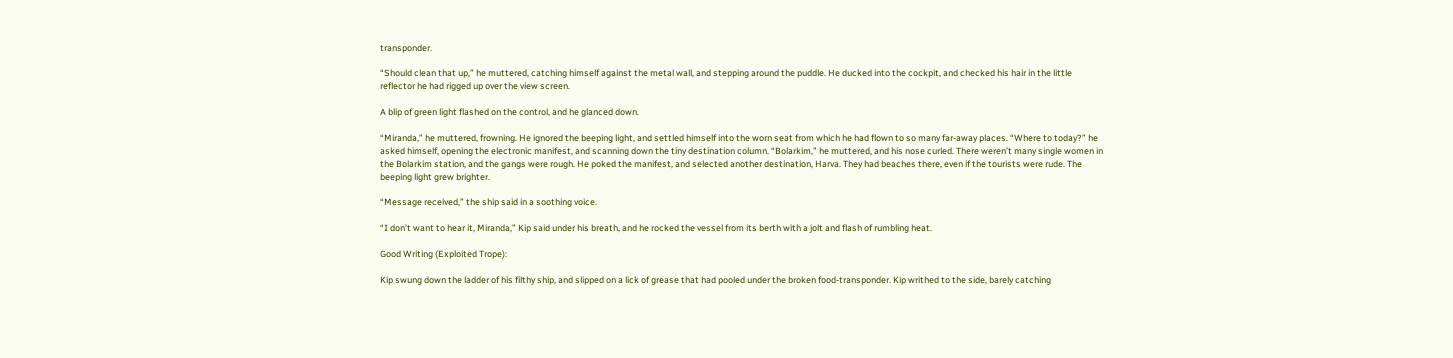transponder.

“Should clean that up,” he muttered, catching himself against the metal wall, and stepping around the puddle. He ducked into the cockpit, and checked his hair in the little reflector he had rigged up over the view screen.

A blip of green light flashed on the control, and he glanced down.

“Miranda,” he muttered, frowning. He ignored the beeping light, and settled himself into the worn seat from which he had flown to so many far-away places. “Where to today?” he asked himself, opening the electronic manifest, and scanning down the tiny destination column. “Bolarkim,” he muttered, and his nose curled. There weren’t many single women in the Bolarkim station, and the gangs were rough. He poked the manifest, and selected another destination, Harva. They had beaches there, even if the tourists were rude. The beeping light grew brighter.

“Message received,” the ship said in a soothing voice.

“I don’t want to hear it, Miranda,” Kip said under his breath, and he rocked the vessel from its berth with a jolt and flash of rumbling heat.

Good Writing (Exploited Trope):

Kip swung down the ladder of his filthy ship, and slipped on a lick of grease that had pooled under the broken food-transponder. Kip writhed to the side, barely catching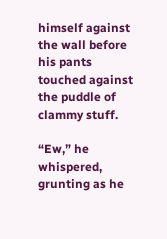himself against the wall before his pants touched against the puddle of clammy stuff.

“Ew,” he whispered, grunting as he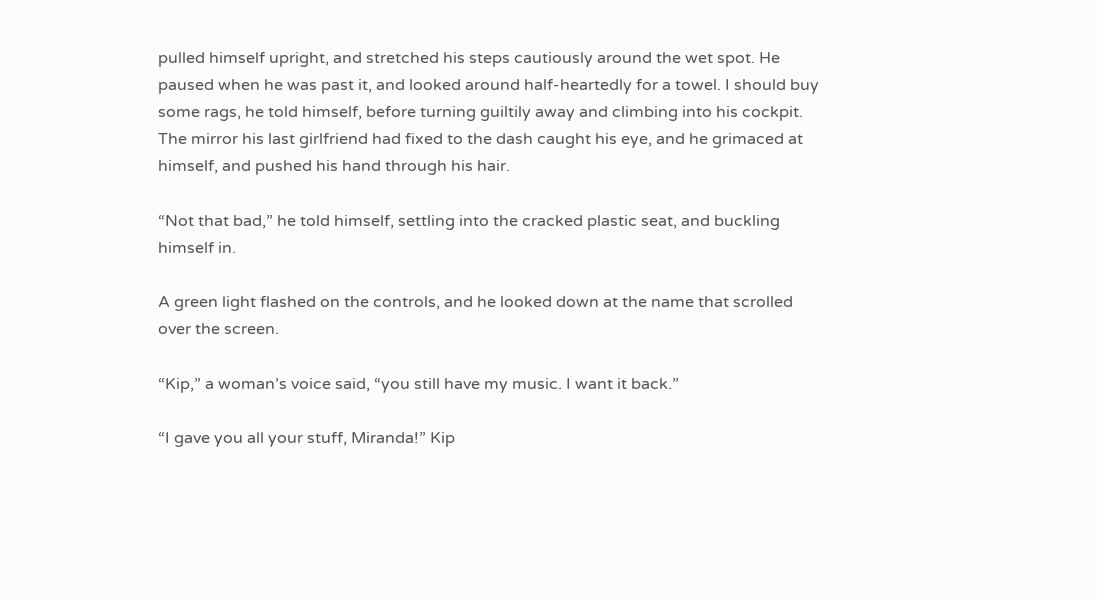pulled himself upright, and stretched his steps cautiously around the wet spot. He paused when he was past it, and looked around half-heartedly for a towel. I should buy some rags, he told himself, before turning guiltily away and climbing into his cockpit. The mirror his last girlfriend had fixed to the dash caught his eye, and he grimaced at himself, and pushed his hand through his hair.

“Not that bad,” he told himself, settling into the cracked plastic seat, and buckling himself in.

A green light flashed on the controls, and he looked down at the name that scrolled over the screen.

“Kip,” a woman’s voice said, “you still have my music. I want it back.”

“I gave you all your stuff, Miranda!” Kip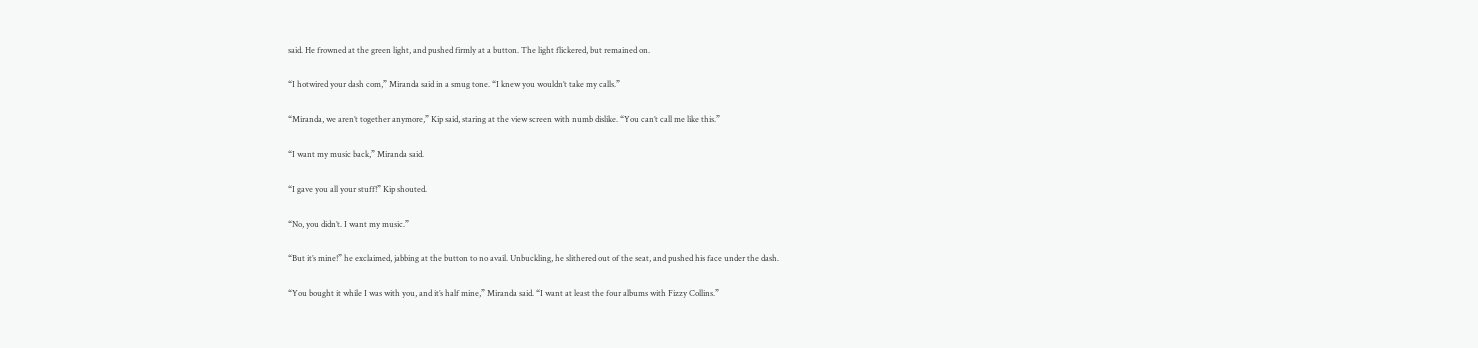said. He frowned at the green light, and pushed firmly at a button. The light flickered, but remained on.

“I hotwired your dash com,” Miranda said in a smug tone. “I knew you wouldn’t take my calls.”

“Miranda, we aren’t together anymore,” Kip said, staring at the view screen with numb dislike. “You can’t call me like this.”

“I want my music back,” Miranda said.

“I gave you all your stuff!” Kip shouted.

“No, you didn’t. I want my music.”

“But it’s mine!” he exclaimed, jabbing at the button to no avail. Unbuckling, he slithered out of the seat, and pushed his face under the dash.

“You bought it while I was with you, and it’s half mine,” Miranda said. “I want at least the four albums with Fizzy Collins.”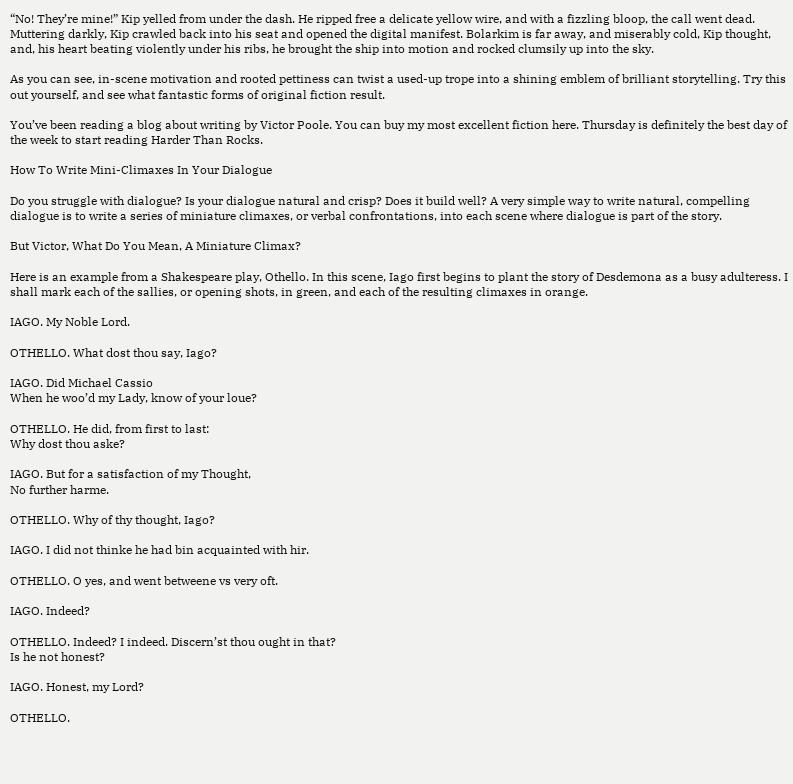“No! They’re mine!” Kip yelled from under the dash. He ripped free a delicate yellow wire, and with a fizzling bloop, the call went dead. Muttering darkly, Kip crawled back into his seat and opened the digital manifest. Bolarkim is far away, and miserably cold, Kip thought, and, his heart beating violently under his ribs, he brought the ship into motion and rocked clumsily up into the sky.

As you can see, in-scene motivation and rooted pettiness can twist a used-up trope into a shining emblem of brilliant storytelling. Try this out yourself, and see what fantastic forms of original fiction result.

You’ve been reading a blog about writing by Victor Poole. You can buy my most excellent fiction here. Thursday is definitely the best day of the week to start reading Harder Than Rocks.

How To Write Mini-Climaxes In Your Dialogue

Do you struggle with dialogue? Is your dialogue natural and crisp? Does it build well? A very simple way to write natural, compelling dialogue is to write a series of miniature climaxes, or verbal confrontations, into each scene where dialogue is part of the story.

But Victor, What Do You Mean, A Miniature Climax?

Here is an example from a Shakespeare play, Othello. In this scene, Iago first begins to plant the story of Desdemona as a busy adulteress. I shall mark each of the sallies, or opening shots, in green, and each of the resulting climaxes in orange.

IAGO. My Noble Lord.

OTHELLO. What dost thou say, Iago?

IAGO. Did Michael Cassio
When he woo’d my Lady, know of your loue?

OTHELLO. He did, from first to last:
Why dost thou aske?

IAGO. But for a satisfaction of my Thought,
No further harme.

OTHELLO. Why of thy thought, Iago?

IAGO. I did not thinke he had bin acquainted with hir.

OTHELLO. O yes, and went betweene vs very oft.

IAGO. Indeed?

OTHELLO. Indeed? I indeed. Discern’st thou ought in that?
Is he not honest?

IAGO. Honest, my Lord?

OTHELLO.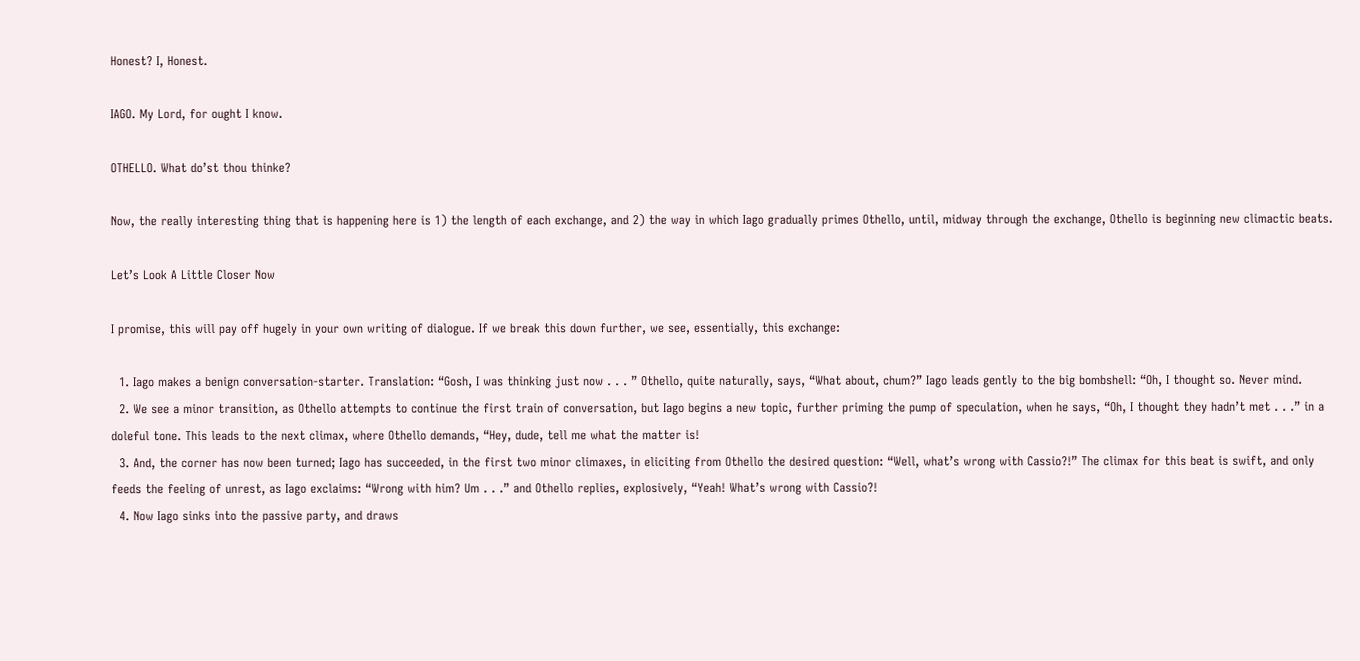Honest? I, Honest.

IAGO. My Lord, for ought I know.

OTHELLO. What do’st thou thinke?

Now, the really interesting thing that is happening here is 1) the length of each exchange, and 2) the way in which Iago gradually primes Othello, until, midway through the exchange, Othello is beginning new climactic beats.

Let’s Look A Little Closer Now

I promise, this will pay off hugely in your own writing of dialogue. If we break this down further, we see, essentially, this exchange:

  1. Iago makes a benign conversation-starter. Translation: “Gosh, I was thinking just now . . . ” Othello, quite naturally, says, “What about, chum?” Iago leads gently to the big bombshell: “Oh, I thought so. Never mind.
  2. We see a minor transition, as Othello attempts to continue the first train of conversation, but Iago begins a new topic, further priming the pump of speculation, when he says, “Oh, I thought they hadn’t met . . .” in a doleful tone. This leads to the next climax, where Othello demands, “Hey, dude, tell me what the matter is!
  3. And, the corner has now been turned; Iago has succeeded, in the first two minor climaxes, in eliciting from Othello the desired question: “Well, what’s wrong with Cassio?!” The climax for this beat is swift, and only feeds the feeling of unrest, as Iago exclaims: “Wrong with him? Um . . .” and Othello replies, explosively, “Yeah! What’s wrong with Cassio?!
  4. Now Iago sinks into the passive party, and draws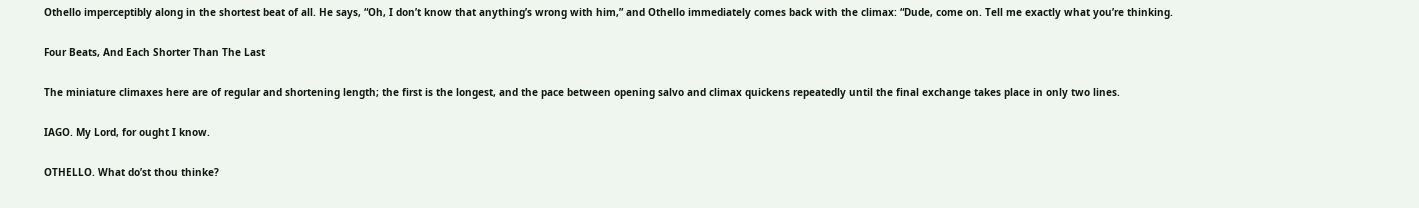Othello imperceptibly along in the shortest beat of all. He says, “Oh, I don’t know that anything’s wrong with him,” and Othello immediately comes back with the climax: “Dude, come on. Tell me exactly what you’re thinking.

Four Beats, And Each Shorter Than The Last

The miniature climaxes here are of regular and shortening length; the first is the longest, and the pace between opening salvo and climax quickens repeatedly until the final exchange takes place in only two lines.

IAGO. My Lord, for ought I know.

OTHELLO. What do’st thou thinke?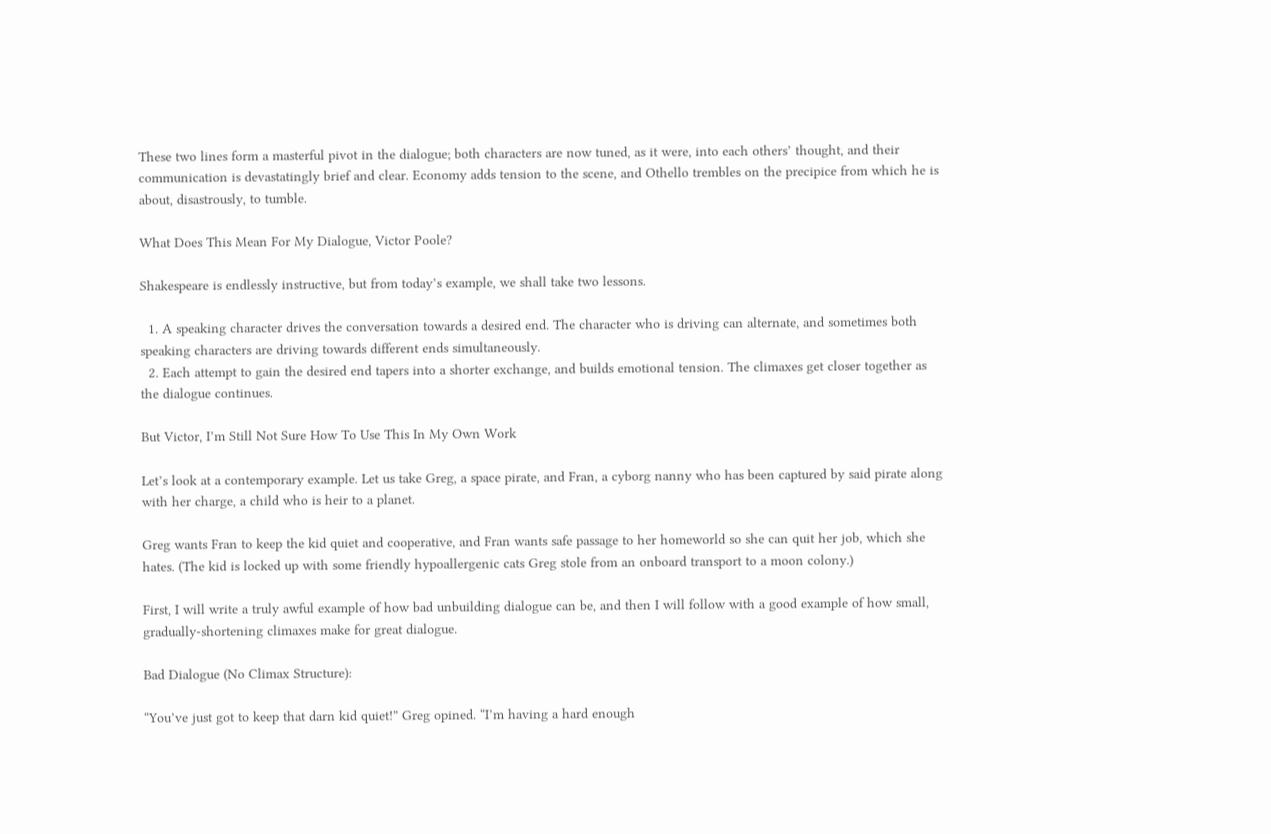These two lines form a masterful pivot in the dialogue; both characters are now tuned, as it were, into each others’ thought, and their communication is devastatingly brief and clear. Economy adds tension to the scene, and Othello trembles on the precipice from which he is about, disastrously, to tumble.

What Does This Mean For My Dialogue, Victor Poole?

Shakespeare is endlessly instructive, but from today’s example, we shall take two lessons.

  1. A speaking character drives the conversation towards a desired end. The character who is driving can alternate, and sometimes both speaking characters are driving towards different ends simultaneously.
  2. Each attempt to gain the desired end tapers into a shorter exchange, and builds emotional tension. The climaxes get closer together as the dialogue continues.

But Victor, I’m Still Not Sure How To Use This In My Own Work

Let’s look at a contemporary example. Let us take Greg, a space pirate, and Fran, a cyborg nanny who has been captured by said pirate along with her charge, a child who is heir to a planet.

Greg wants Fran to keep the kid quiet and cooperative, and Fran wants safe passage to her homeworld so she can quit her job, which she hates. (The kid is locked up with some friendly hypoallergenic cats Greg stole from an onboard transport to a moon colony.)

First, I will write a truly awful example of how bad unbuilding dialogue can be, and then I will follow with a good example of how small, gradually-shortening climaxes make for great dialogue.

Bad Dialogue (No Climax Structure):

“You’ve just got to keep that darn kid quiet!” Greg opined. “I’m having a hard enough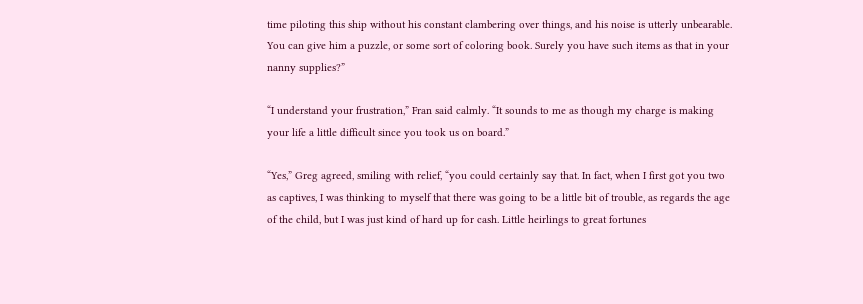time piloting this ship without his constant clambering over things, and his noise is utterly unbearable. You can give him a puzzle, or some sort of coloring book. Surely you have such items as that in your nanny supplies?”

“I understand your frustration,” Fran said calmly. “It sounds to me as though my charge is making your life a little difficult since you took us on board.”

“Yes,” Greg agreed, smiling with relief, “you could certainly say that. In fact, when I first got you two as captives, I was thinking to myself that there was going to be a little bit of trouble, as regards the age of the child, but I was just kind of hard up for cash. Little heirlings to great fortunes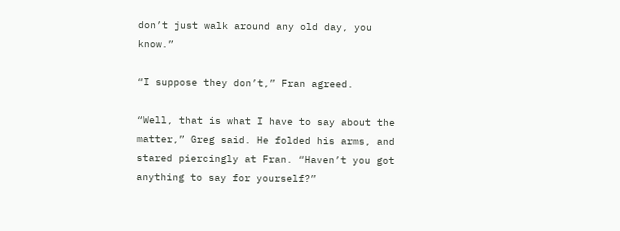don’t just walk around any old day, you know.”

“I suppose they don’t,” Fran agreed.

“Well, that is what I have to say about the matter,” Greg said. He folded his arms, and stared piercingly at Fran. “Haven’t you got anything to say for yourself?”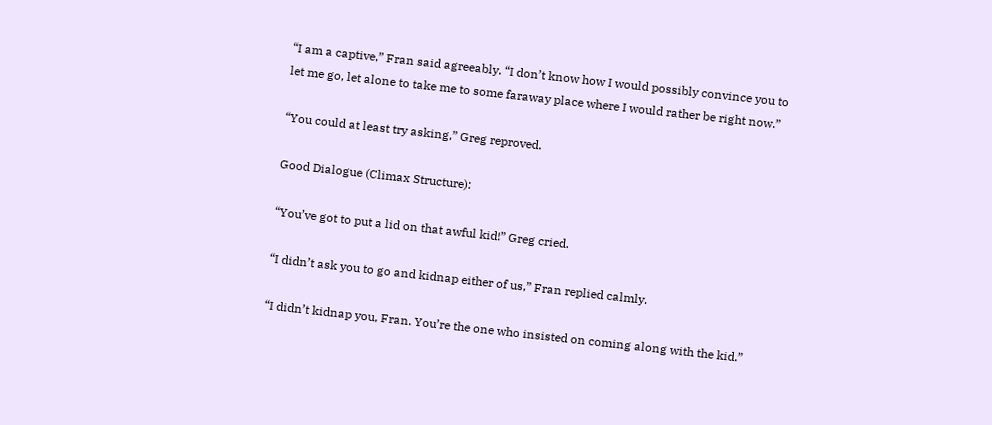“I am a captive,” Fran said agreeably. “I don’t know how I would possibly convince you to let me go, let alone to take me to some faraway place where I would rather be right now.”

“You could at least try asking,” Greg reproved.

Good Dialogue (Climax Structure):

“You’ve got to put a lid on that awful kid!” Greg cried.

“I didn’t ask you to go and kidnap either of us,” Fran replied calmly.

“I didn’t kidnap you, Fran. You’re the one who insisted on coming along with the kid.”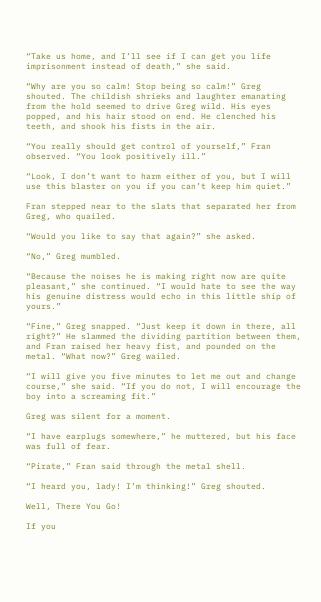“Take us home, and I’ll see if I can get you life imprisonment instead of death,” she said.

“Why are you so calm! Stop being so calm!” Greg shouted. The childish shrieks and laughter emanating from the hold seemed to drive Greg wild. His eyes popped, and his hair stood on end. He clenched his teeth, and shook his fists in the air.

“You really should get control of yourself,” Fran observed. “You look positively ill.”

“Look, I don’t want to harm either of you, but I will use this blaster on you if you can’t keep him quiet.”

Fran stepped near to the slats that separated her from Greg, who quailed.

“Would you like to say that again?” she asked.

“No,” Greg mumbled.

“Because the noises he is making right now are quite pleasant,” she continued. “I would hate to see the way his genuine distress would echo in this little ship of yours.”

“Fine,” Greg snapped. “Just keep it down in there, all right?” He slammed the dividing partition between them, and Fran raised her heavy fist, and pounded on the metal. “What now?” Greg wailed.

“I will give you five minutes to let me out and change course,” she said. “If you do not, I will encourage the boy into a screaming fit.”

Greg was silent for a moment.

“I have earplugs somewhere,” he muttered, but his face was full of fear.

“Pirate,” Fran said through the metal shell.

“I heard you, lady! I’m thinking!” Greg shouted.

Well, There You Go!

If you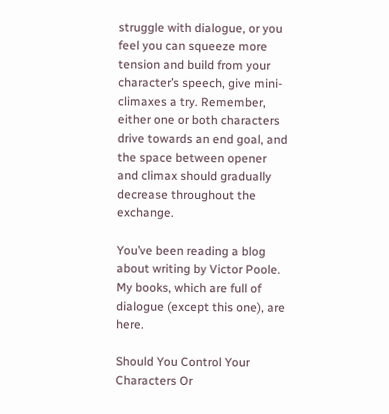struggle with dialogue, or you feel you can squeeze more tension and build from your character’s speech, give mini-climaxes a try. Remember, either one or both characters drive towards an end goal, and the space between opener and climax should gradually decrease throughout the exchange.

You’ve been reading a blog about writing by Victor Poole. My books, which are full of dialogue (except this one), are here.

Should You Control Your Characters Or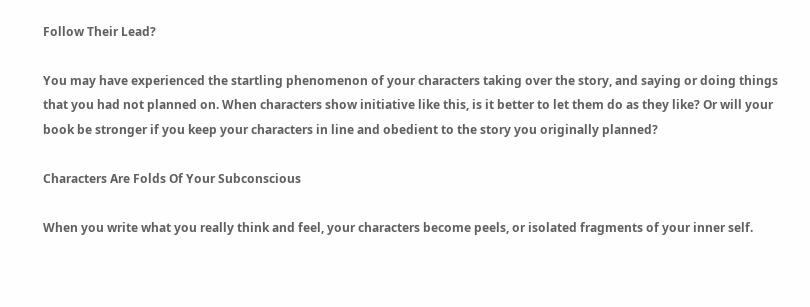Follow Their Lead?

You may have experienced the startling phenomenon of your characters taking over the story, and saying or doing things that you had not planned on. When characters show initiative like this, is it better to let them do as they like? Or will your book be stronger if you keep your characters in line and obedient to the story you originally planned?

Characters Are Folds Of Your Subconscious

When you write what you really think and feel, your characters become peels, or isolated fragments of your inner self.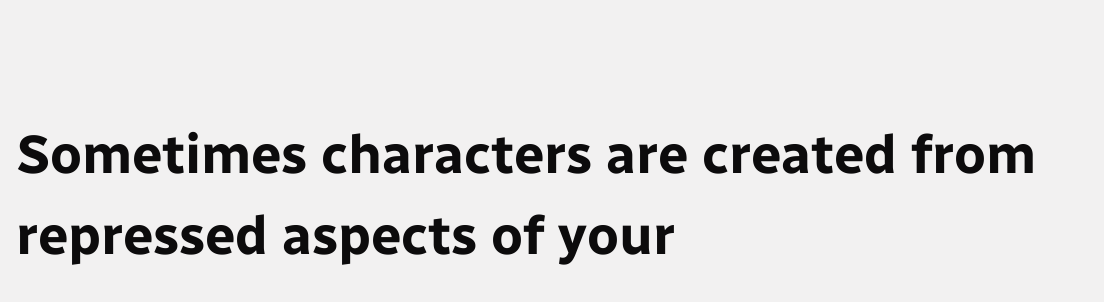Sometimes characters are created from repressed aspects of your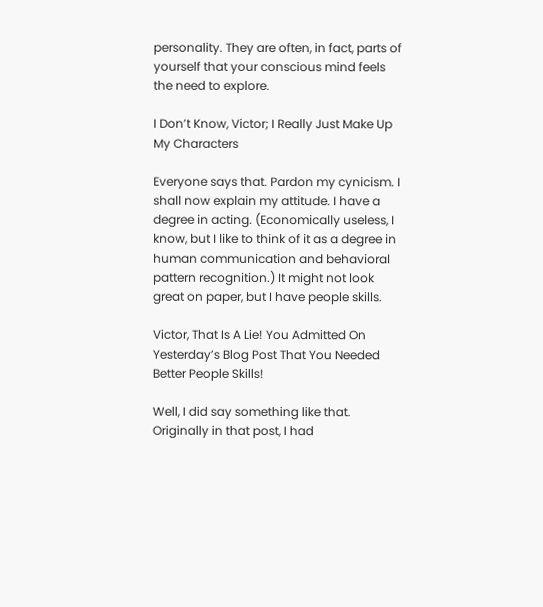personality. They are often, in fact, parts of yourself that your conscious mind feels the need to explore.

I Don’t Know, Victor; I Really Just Make Up My Characters

Everyone says that. Pardon my cynicism. I shall now explain my attitude. I have a degree in acting. (Economically useless, I know, but I like to think of it as a degree in human communication and behavioral pattern recognition.) It might not look great on paper, but I have people skills.

Victor, That Is A Lie! You Admitted On Yesterday’s Blog Post That You Needed Better People Skills!

Well, I did say something like that. Originally in that post, I had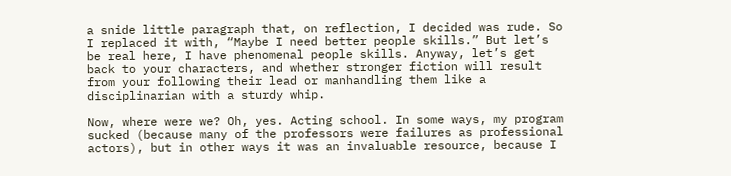a snide little paragraph that, on reflection, I decided was rude. So I replaced it with, “Maybe I need better people skills.” But let’s be real here, I have phenomenal people skills. Anyway, let’s get back to your characters, and whether stronger fiction will result from your following their lead or manhandling them like a disciplinarian with a sturdy whip.

Now, where were we? Oh, yes. Acting school. In some ways, my program sucked (because many of the professors were failures as professional actors), but in other ways it was an invaluable resource, because I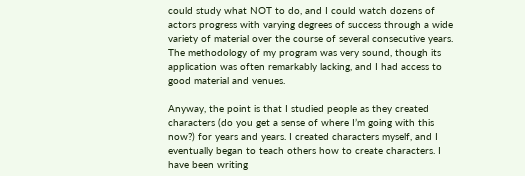could study what NOT to do, and I could watch dozens of actors progress with varying degrees of success through a wide variety of material over the course of several consecutive years. The methodology of my program was very sound, though its application was often remarkably lacking, and I had access to good material and venues.

Anyway, the point is that I studied people as they created characters (do you get a sense of where I’m going with this now?) for years and years. I created characters myself, and I eventually began to teach others how to create characters. I have been writing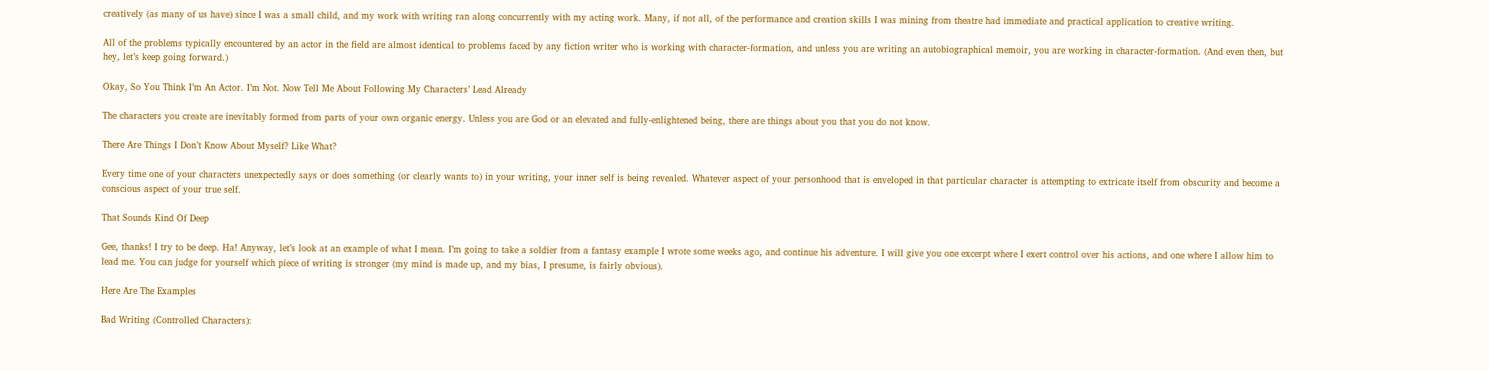creatively (as many of us have) since I was a small child, and my work with writing ran along concurrently with my acting work. Many, if not all, of the performance and creation skills I was mining from theatre had immediate and practical application to creative writing.

All of the problems typically encountered by an actor in the field are almost identical to problems faced by any fiction writer who is working with character-formation, and unless you are writing an autobiographical memoir, you are working in character-formation. (And even then, but hey, let’s keep going forward.)

Okay, So You Think I’m An Actor. I’m Not. Now Tell Me About Following My Characters’ Lead Already

The characters you create are inevitably formed from parts of your own organic energy. Unless you are God or an elevated and fully-enlightened being, there are things about you that you do not know.

There Are Things I Don’t Know About Myself? Like What?

Every time one of your characters unexpectedly says or does something (or clearly wants to) in your writing, your inner self is being revealed. Whatever aspect of your personhood that is enveloped in that particular character is attempting to extricate itself from obscurity and become a conscious aspect of your true self.

That Sounds Kind Of Deep

Gee, thanks! I try to be deep. Ha! Anyway, let’s look at an example of what I mean. I’m going to take a soldier from a fantasy example I wrote some weeks ago, and continue his adventure. I will give you one excerpt where I exert control over his actions, and one where I allow him to lead me. You can judge for yourself which piece of writing is stronger (my mind is made up, and my bias, I presume, is fairly obvious).

Here Are The Examples

Bad Writing (Controlled Characters):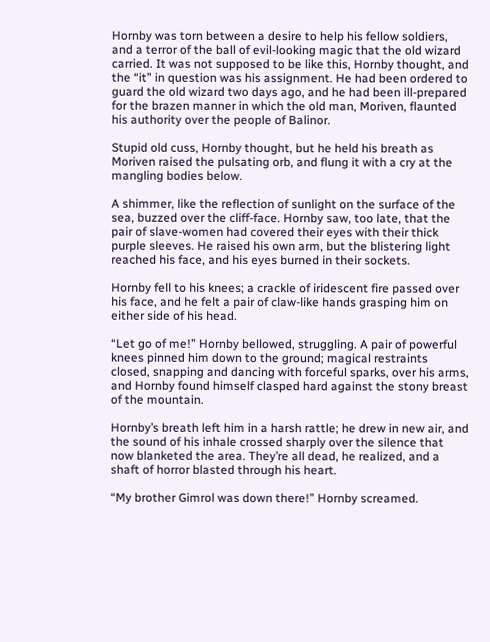Hornby was torn between a desire to help his fellow soldiers, and a terror of the ball of evil-looking magic that the old wizard carried. It was not supposed to be like this, Hornby thought, and the “it” in question was his assignment. He had been ordered to guard the old wizard two days ago, and he had been ill-prepared for the brazen manner in which the old man, Moriven, flaunted his authority over the people of Balinor.

Stupid old cuss, Hornby thought, but he held his breath as Moriven raised the pulsating orb, and flung it with a cry at the mangling bodies below.

A shimmer, like the reflection of sunlight on the surface of the sea, buzzed over the cliff-face. Hornby saw, too late, that the pair of slave-women had covered their eyes with their thick purple sleeves. He raised his own arm, but the blistering light reached his face, and his eyes burned in their sockets.

Hornby fell to his knees; a crackle of iridescent fire passed over his face, and he felt a pair of claw-like hands grasping him on either side of his head.

“Let go of me!” Hornby bellowed, struggling. A pair of powerful knees pinned him down to the ground; magical restraints closed, snapping and dancing with forceful sparks, over his arms, and Hornby found himself clasped hard against the stony breast of the mountain.

Hornby’s breath left him in a harsh rattle; he drew in new air, and the sound of his inhale crossed sharply over the silence that now blanketed the area. They’re all dead, he realized, and a shaft of horror blasted through his heart.

“My brother Gimrol was down there!” Hornby screamed.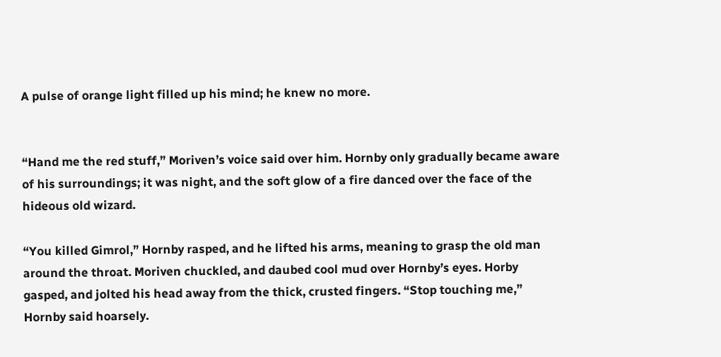A pulse of orange light filled up his mind; he knew no more.


“Hand me the red stuff,” Moriven’s voice said over him. Hornby only gradually became aware of his surroundings; it was night, and the soft glow of a fire danced over the face of the hideous old wizard.

“You killed Gimrol,” Hornby rasped, and he lifted his arms, meaning to grasp the old man around the throat. Moriven chuckled, and daubed cool mud over Hornby’s eyes. Horby gasped, and jolted his head away from the thick, crusted fingers. “Stop touching me,” Hornby said hoarsely.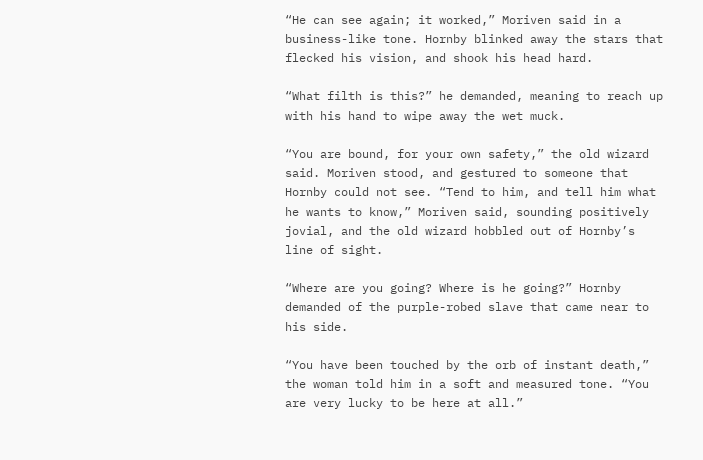“He can see again; it worked,” Moriven said in a business-like tone. Hornby blinked away the stars that flecked his vision, and shook his head hard.

“What filth is this?” he demanded, meaning to reach up with his hand to wipe away the wet muck.

“You are bound, for your own safety,” the old wizard said. Moriven stood, and gestured to someone that Hornby could not see. “Tend to him, and tell him what he wants to know,” Moriven said, sounding positively jovial, and the old wizard hobbled out of Hornby’s line of sight.

“Where are you going? Where is he going?” Hornby demanded of the purple-robed slave that came near to his side.

“You have been touched by the orb of instant death,” the woman told him in a soft and measured tone. “You are very lucky to be here at all.”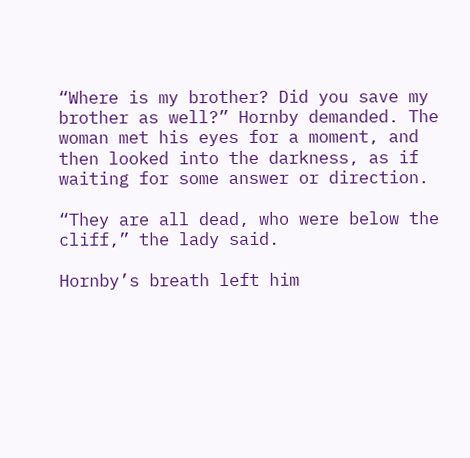“Where is my brother? Did you save my brother as well?” Hornby demanded. The woman met his eyes for a moment, and then looked into the darkness, as if waiting for some answer or direction.

“They are all dead, who were below the cliff,” the lady said.

Hornby’s breath left him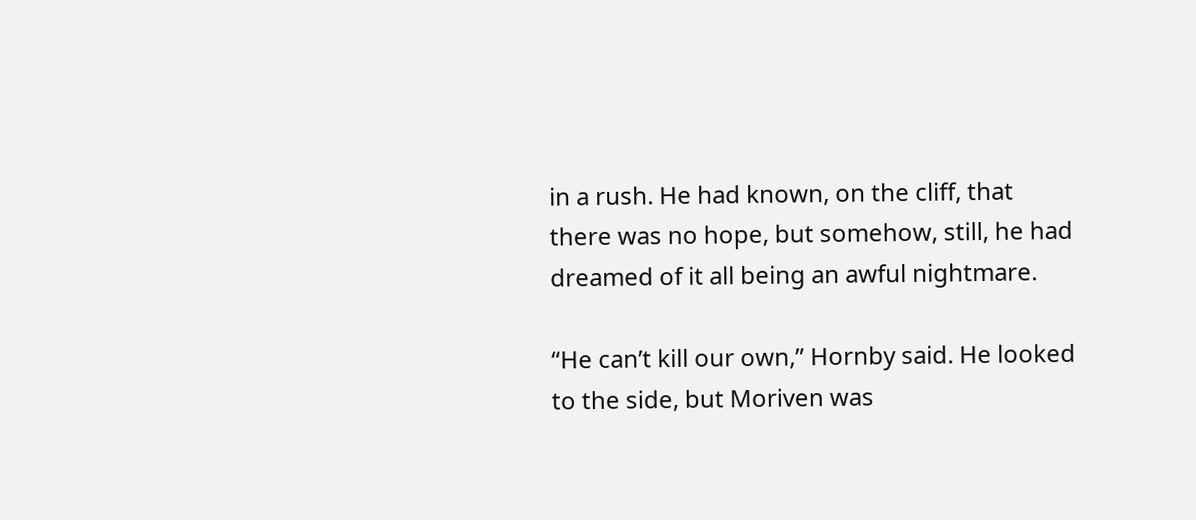in a rush. He had known, on the cliff, that there was no hope, but somehow, still, he had dreamed of it all being an awful nightmare.

“He can’t kill our own,” Hornby said. He looked to the side, but Moriven was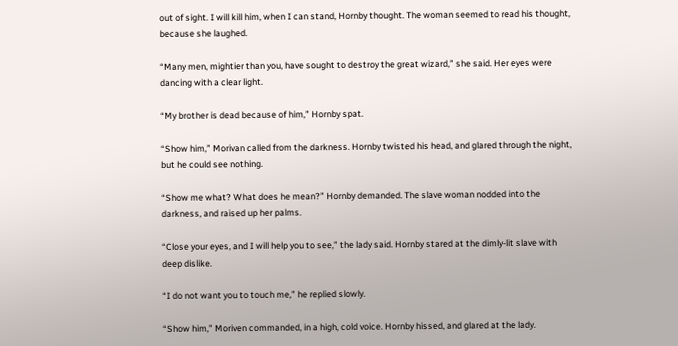out of sight. I will kill him, when I can stand, Hornby thought. The woman seemed to read his thought, because she laughed.

“Many men, mightier than you, have sought to destroy the great wizard,” she said. Her eyes were dancing with a clear light.

“My brother is dead because of him,” Hornby spat.

“Show him,” Morivan called from the darkness. Hornby twisted his head, and glared through the night, but he could see nothing.

“Show me what? What does he mean?” Hornby demanded. The slave woman nodded into the darkness, and raised up her palms.

“Close your eyes, and I will help you to see,” the lady said. Hornby stared at the dimly-lit slave with deep dislike.

“I do not want you to touch me,” he replied slowly.

“Show him,” Moriven commanded, in a high, cold voice. Hornby hissed, and glared at the lady.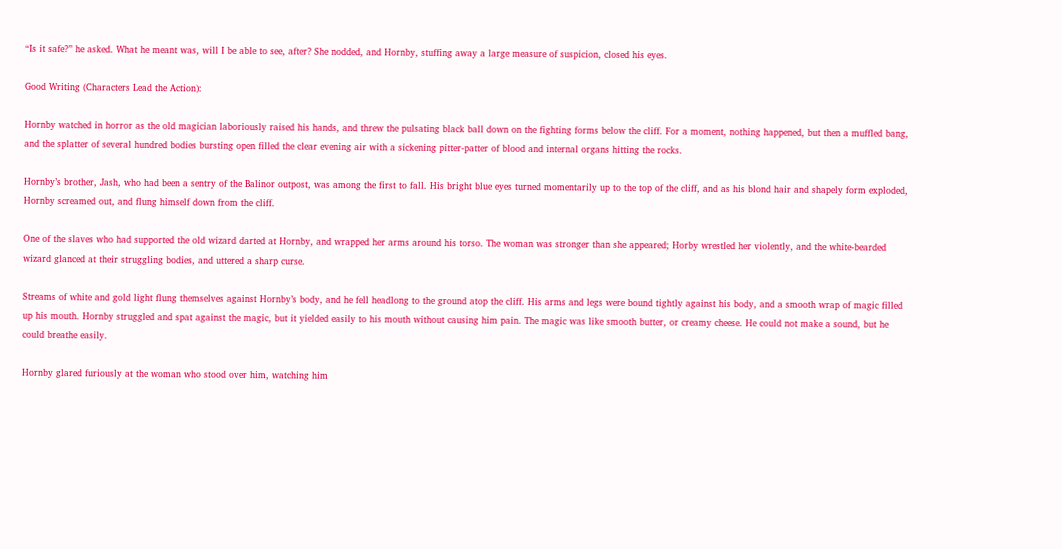“Is it safe?” he asked. What he meant was, will I be able to see, after? She nodded, and Hornby, stuffing away a large measure of suspicion, closed his eyes.

Good Writing (Characters Lead the Action):

Hornby watched in horror as the old magician laboriously raised his hands, and threw the pulsating black ball down on the fighting forms below the cliff. For a moment, nothing happened, but then a muffled bang, and the splatter of several hundred bodies bursting open filled the clear evening air with a sickening pitter-patter of blood and internal organs hitting the rocks.

Hornby’s brother, Jash, who had been a sentry of the Balinor outpost, was among the first to fall. His bright blue eyes turned momentarily up to the top of the cliff, and as his blond hair and shapely form exploded, Hornby screamed out, and flung himself down from the cliff.

One of the slaves who had supported the old wizard darted at Hornby, and wrapped her arms around his torso. The woman was stronger than she appeared; Horby wrestled her violently, and the white-bearded wizard glanced at their struggling bodies, and uttered a sharp curse.

Streams of white and gold light flung themselves against Hornby’s body, and he fell headlong to the ground atop the cliff. His arms and legs were bound tightly against his body, and a smooth wrap of magic filled up his mouth. Hornby struggled and spat against the magic, but it yielded easily to his mouth without causing him pain. The magic was like smooth butter, or creamy cheese. He could not make a sound, but he could breathe easily.

Hornby glared furiously at the woman who stood over him, watching him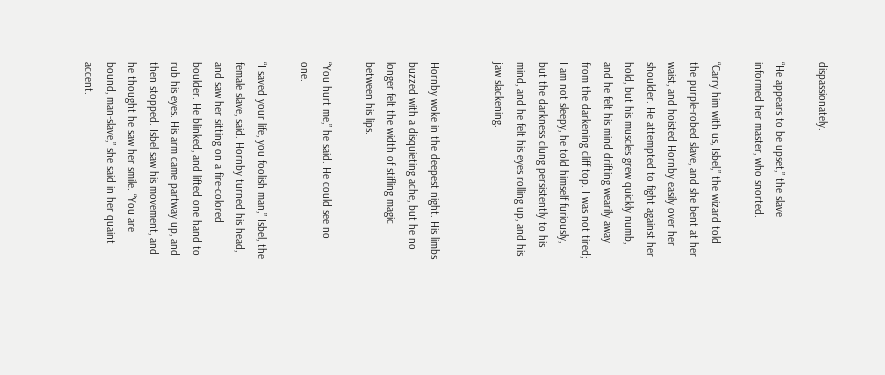dispassionately.

“He appears to be upset,” the slave informed her master, who snorted.

“Carry him with us, Isbel,” the wizard told the purple-robed slave, and she bent at her waist, and hoisted Hornby easily over her shoulder. He attempted to fight against her hold, but his muscles grew quickly numb, and he felt his mind drifting wearily away from the darkening cliff top. I was not tired; I am not sleepy, he told himself furiously, but the darkness clung persistently to his mind, and he felt his eyes rolling up, and his jaw slackening.


Hornby woke in the deepest night. His limbs buzzed with a disquieting ache, but he no longer felt the width of stifling magic between his lips.

“You hurt me,” he said. He could see no one.

“I saved your life, you foolish man,” Isbel, the female slave, said. Hornby turned his head, and saw her sitting on a fire-colored boulder. He blinked, and lifted one hand to rub his eyes. His arm came partway up, and then stopped. Isbel saw his movement, and he thought he saw her smile. “You are bound, man-slave,” she said in her quaint accent.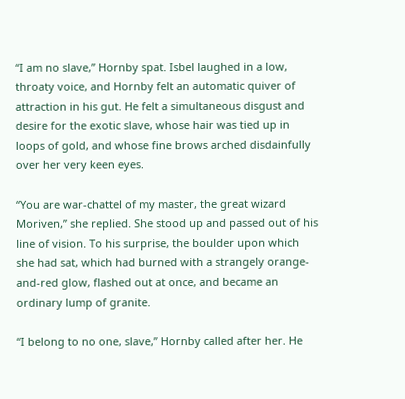“I am no slave,” Hornby spat. Isbel laughed in a low, throaty voice, and Hornby felt an automatic quiver of attraction in his gut. He felt a simultaneous disgust and desire for the exotic slave, whose hair was tied up in loops of gold, and whose fine brows arched disdainfully over her very keen eyes.

“You are war-chattel of my master, the great wizard Moriven,” she replied. She stood up and passed out of his line of vision. To his surprise, the boulder upon which she had sat, which had burned with a strangely orange-and-red glow, flashed out at once, and became an ordinary lump of granite.

“I belong to no one, slave,” Hornby called after her. He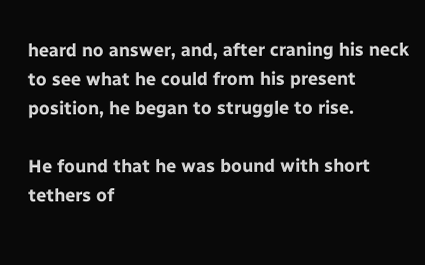heard no answer, and, after craning his neck to see what he could from his present position, he began to struggle to rise.

He found that he was bound with short tethers of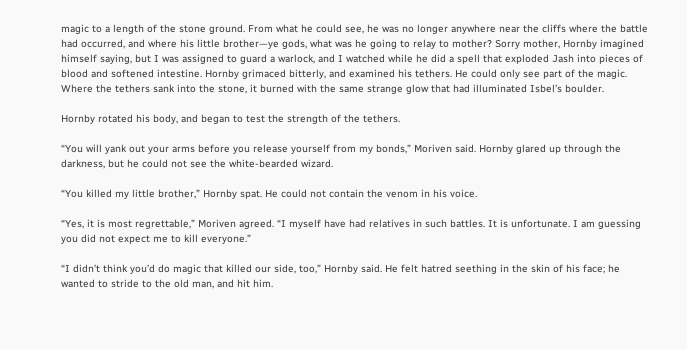magic to a length of the stone ground. From what he could see, he was no longer anywhere near the cliffs where the battle had occurred, and where his little brother—ye gods, what was he going to relay to mother? Sorry mother, Hornby imagined himself saying, but I was assigned to guard a warlock, and I watched while he did a spell that exploded Jash into pieces of blood and softened intestine. Hornby grimaced bitterly, and examined his tethers. He could only see part of the magic. Where the tethers sank into the stone, it burned with the same strange glow that had illuminated Isbel’s boulder.

Hornby rotated his body, and began to test the strength of the tethers.

“You will yank out your arms before you release yourself from my bonds,” Moriven said. Hornby glared up through the darkness, but he could not see the white-bearded wizard.

“You killed my little brother,” Hornby spat. He could not contain the venom in his voice.

“Yes, it is most regrettable,” Moriven agreed. “I myself have had relatives in such battles. It is unfortunate. I am guessing you did not expect me to kill everyone.”

“I didn’t think you’d do magic that killed our side, too,” Hornby said. He felt hatred seething in the skin of his face; he wanted to stride to the old man, and hit him.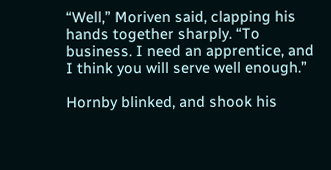“Well,” Moriven said, clapping his hands together sharply. “To business. I need an apprentice, and I think you will serve well enough.”

Hornby blinked, and shook his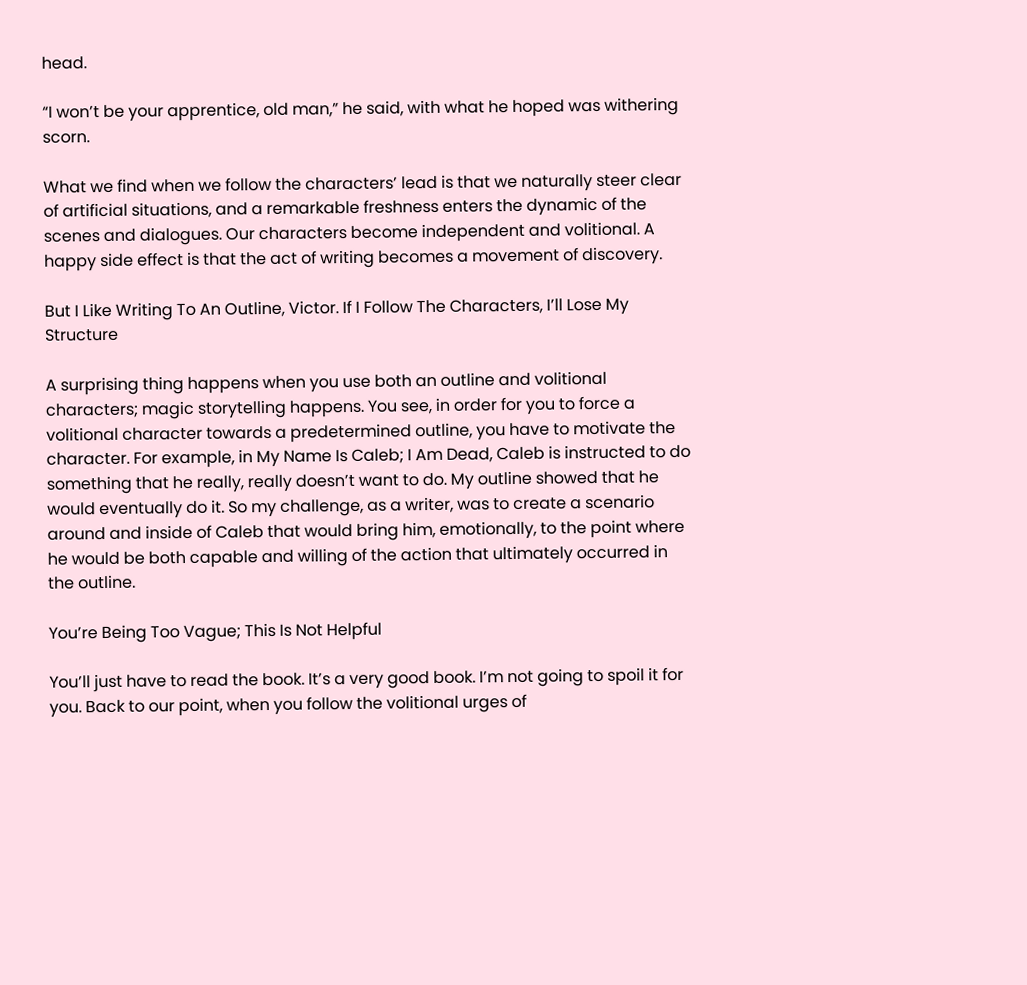head.

“I won’t be your apprentice, old man,” he said, with what he hoped was withering scorn.

What we find when we follow the characters’ lead is that we naturally steer clear of artificial situations, and a remarkable freshness enters the dynamic of the scenes and dialogues. Our characters become independent and volitional. A happy side effect is that the act of writing becomes a movement of discovery.

But I Like Writing To An Outline, Victor. If I Follow The Characters, I’ll Lose My Structure

A surprising thing happens when you use both an outline and volitional characters; magic storytelling happens. You see, in order for you to force a volitional character towards a predetermined outline, you have to motivate the character. For example, in My Name Is Caleb; I Am Dead, Caleb is instructed to do something that he really, really doesn’t want to do. My outline showed that he would eventually do it. So my challenge, as a writer, was to create a scenario around and inside of Caleb that would bring him, emotionally, to the point where he would be both capable and willing of the action that ultimately occurred in the outline.

You’re Being Too Vague; This Is Not Helpful

You’ll just have to read the book. It’s a very good book. I’m not going to spoil it for you. Back to our point, when you follow the volitional urges of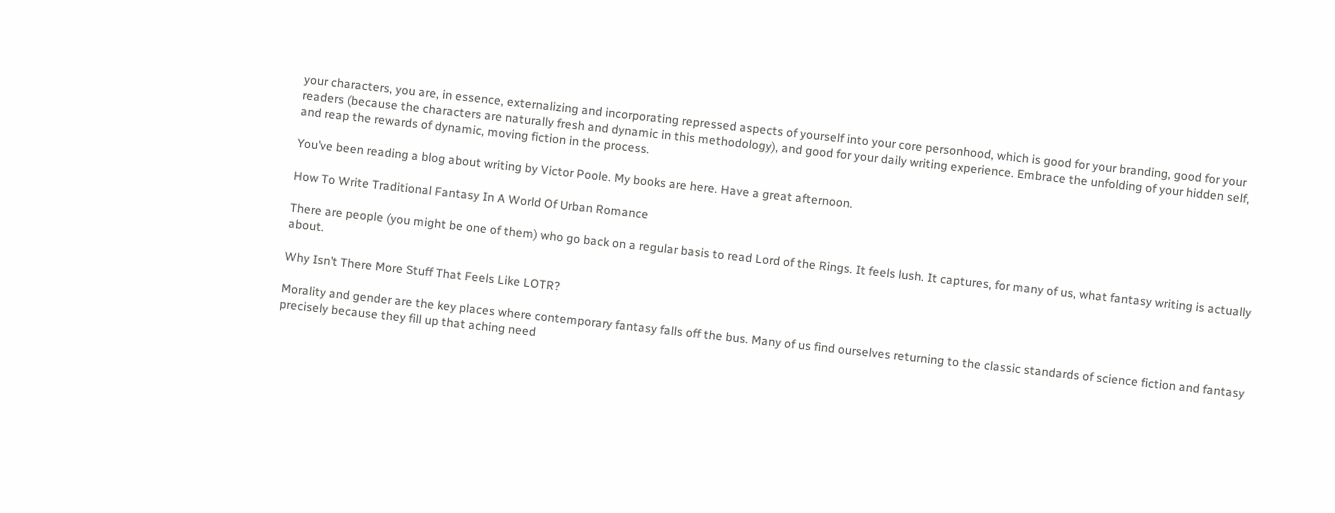your characters, you are, in essence, externalizing and incorporating repressed aspects of yourself into your core personhood, which is good for your branding, good for your readers (because the characters are naturally fresh and dynamic in this methodology), and good for your daily writing experience. Embrace the unfolding of your hidden self, and reap the rewards of dynamic, moving fiction in the process.

You’ve been reading a blog about writing by Victor Poole. My books are here. Have a great afternoon.

How To Write Traditional Fantasy In A World Of Urban Romance

There are people (you might be one of them) who go back on a regular basis to read Lord of the Rings. It feels lush. It captures, for many of us, what fantasy writing is actually about.

Why Isn’t There More Stuff That Feels Like LOTR?

Morality and gender are the key places where contemporary fantasy falls off the bus. Many of us find ourselves returning to the classic standards of science fiction and fantasy precisely because they fill up that aching need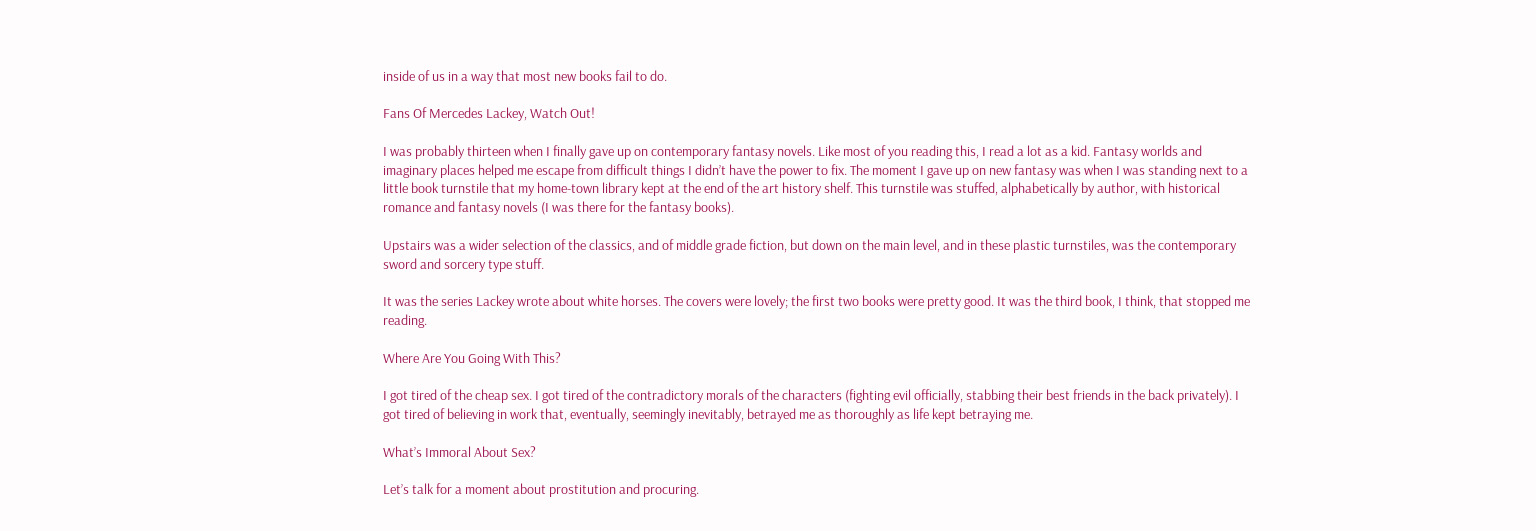inside of us in a way that most new books fail to do.

Fans Of Mercedes Lackey, Watch Out!

I was probably thirteen when I finally gave up on contemporary fantasy novels. Like most of you reading this, I read a lot as a kid. Fantasy worlds and imaginary places helped me escape from difficult things I didn’t have the power to fix. The moment I gave up on new fantasy was when I was standing next to a little book turnstile that my home-town library kept at the end of the art history shelf. This turnstile was stuffed, alphabetically by author, with historical romance and fantasy novels (I was there for the fantasy books).

Upstairs was a wider selection of the classics, and of middle grade fiction, but down on the main level, and in these plastic turnstiles, was the contemporary sword and sorcery type stuff.

It was the series Lackey wrote about white horses. The covers were lovely; the first two books were pretty good. It was the third book, I think, that stopped me reading.

Where Are You Going With This?

I got tired of the cheap sex. I got tired of the contradictory morals of the characters (fighting evil officially, stabbing their best friends in the back privately). I got tired of believing in work that, eventually, seemingly inevitably, betrayed me as thoroughly as life kept betraying me.

What’s Immoral About Sex?

Let’s talk for a moment about prostitution and procuring.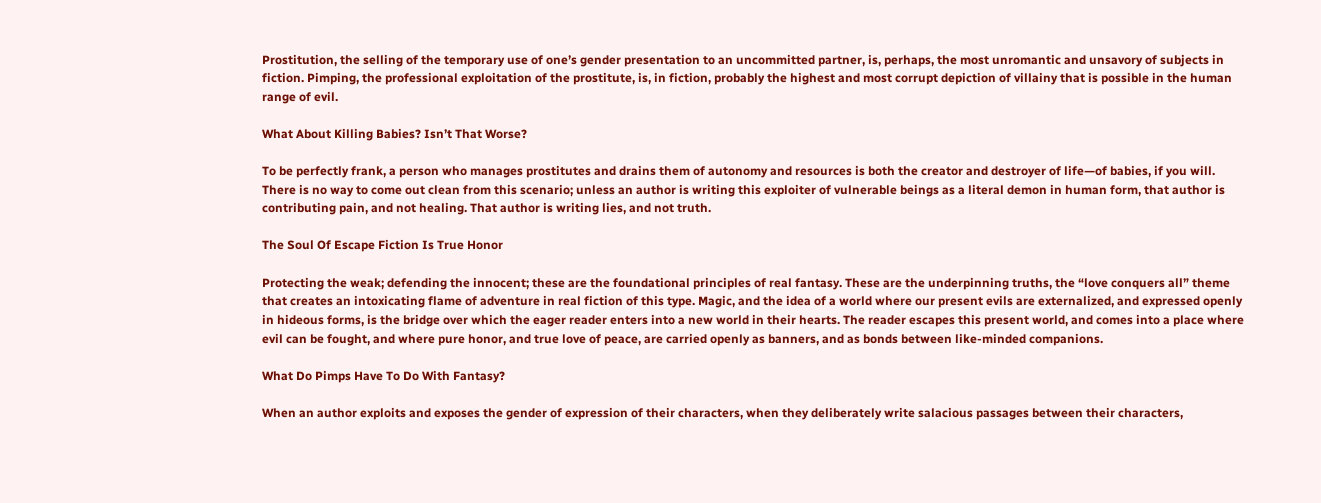Prostitution, the selling of the temporary use of one’s gender presentation to an uncommitted partner, is, perhaps, the most unromantic and unsavory of subjects in fiction. Pimping, the professional exploitation of the prostitute, is, in fiction, probably the highest and most corrupt depiction of villainy that is possible in the human range of evil.

What About Killing Babies? Isn’t That Worse?

To be perfectly frank, a person who manages prostitutes and drains them of autonomy and resources is both the creator and destroyer of life—of babies, if you will. There is no way to come out clean from this scenario; unless an author is writing this exploiter of vulnerable beings as a literal demon in human form, that author is contributing pain, and not healing. That author is writing lies, and not truth.

The Soul Of Escape Fiction Is True Honor

Protecting the weak; defending the innocent; these are the foundational principles of real fantasy. These are the underpinning truths, the “love conquers all” theme that creates an intoxicating flame of adventure in real fiction of this type. Magic, and the idea of a world where our present evils are externalized, and expressed openly in hideous forms, is the bridge over which the eager reader enters into a new world in their hearts. The reader escapes this present world, and comes into a place where evil can be fought, and where pure honor, and true love of peace, are carried openly as banners, and as bonds between like-minded companions.

What Do Pimps Have To Do With Fantasy?

When an author exploits and exposes the gender of expression of their characters, when they deliberately write salacious passages between their characters,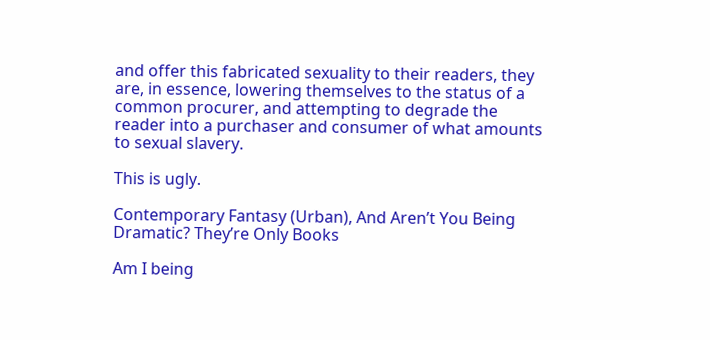and offer this fabricated sexuality to their readers, they are, in essence, lowering themselves to the status of a common procurer, and attempting to degrade the reader into a purchaser and consumer of what amounts to sexual slavery.

This is ugly.

Contemporary Fantasy (Urban), And Aren’t You Being Dramatic? They’re Only Books

Am I being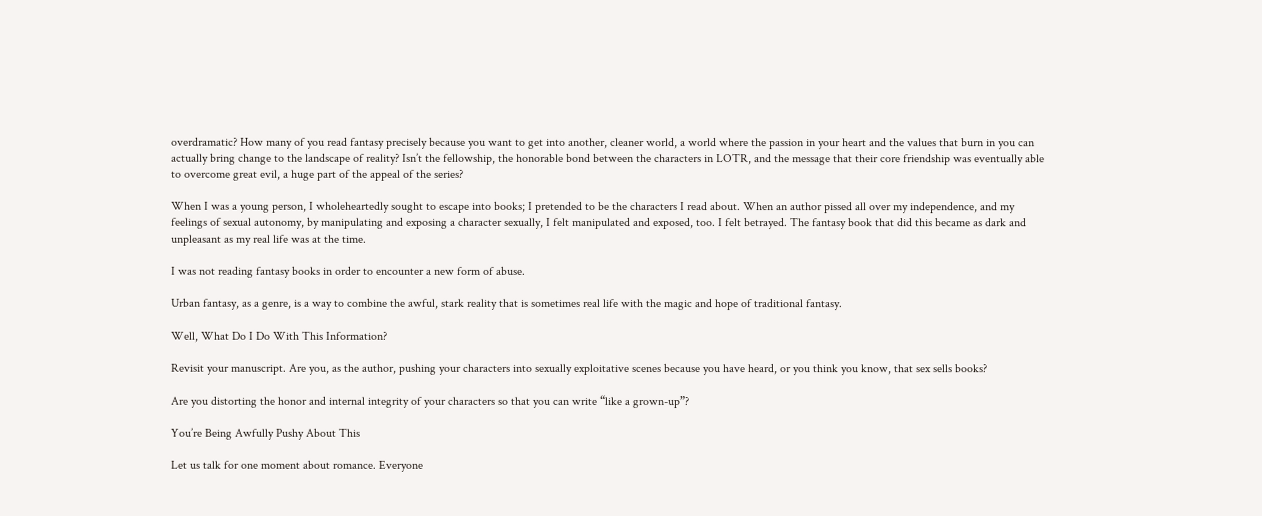overdramatic? How many of you read fantasy precisely because you want to get into another, cleaner world, a world where the passion in your heart and the values that burn in you can actually bring change to the landscape of reality? Isn’t the fellowship, the honorable bond between the characters in LOTR, and the message that their core friendship was eventually able to overcome great evil, a huge part of the appeal of the series?

When I was a young person, I wholeheartedly sought to escape into books; I pretended to be the characters I read about. When an author pissed all over my independence, and my feelings of sexual autonomy, by manipulating and exposing a character sexually, I felt manipulated and exposed, too. I felt betrayed. The fantasy book that did this became as dark and unpleasant as my real life was at the time.

I was not reading fantasy books in order to encounter a new form of abuse.

Urban fantasy, as a genre, is a way to combine the awful, stark reality that is sometimes real life with the magic and hope of traditional fantasy.

Well, What Do I Do With This Information?

Revisit your manuscript. Are you, as the author, pushing your characters into sexually exploitative scenes because you have heard, or you think you know, that sex sells books?

Are you distorting the honor and internal integrity of your characters so that you can write “like a grown-up”?

You’re Being Awfully Pushy About This

Let us talk for one moment about romance. Everyone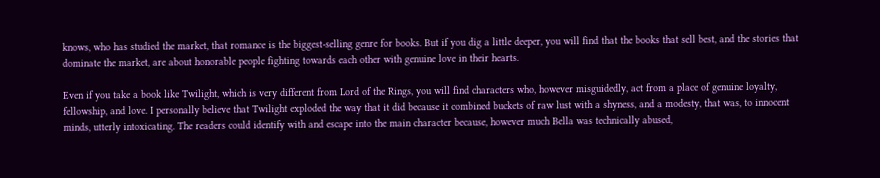knows, who has studied the market, that romance is the biggest-selling genre for books. But if you dig a little deeper, you will find that the books that sell best, and the stories that dominate the market, are about honorable people fighting towards each other with genuine love in their hearts.

Even if you take a book like Twilight, which is very different from Lord of the Rings, you will find characters who, however misguidedly, act from a place of genuine loyalty, fellowship, and love. I personally believe that Twilight exploded the way that it did because it combined buckets of raw lust with a shyness, and a modesty, that was, to innocent minds, utterly intoxicating. The readers could identify with and escape into the main character because, however much Bella was technically abused,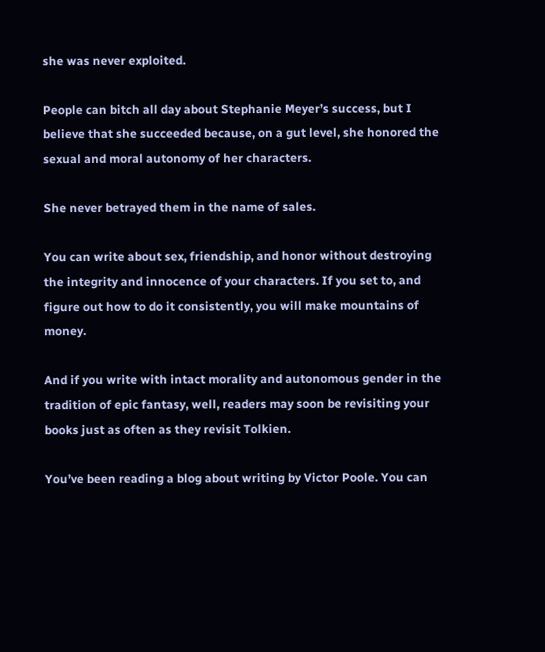she was never exploited.

People can bitch all day about Stephanie Meyer’s success, but I believe that she succeeded because, on a gut level, she honored the sexual and moral autonomy of her characters.

She never betrayed them in the name of sales.

You can write about sex, friendship, and honor without destroying the integrity and innocence of your characters. If you set to, and figure out how to do it consistently, you will make mountains of money.

And if you write with intact morality and autonomous gender in the tradition of epic fantasy, well, readers may soon be revisiting your books just as often as they revisit Tolkien.

You’ve been reading a blog about writing by Victor Poole. You can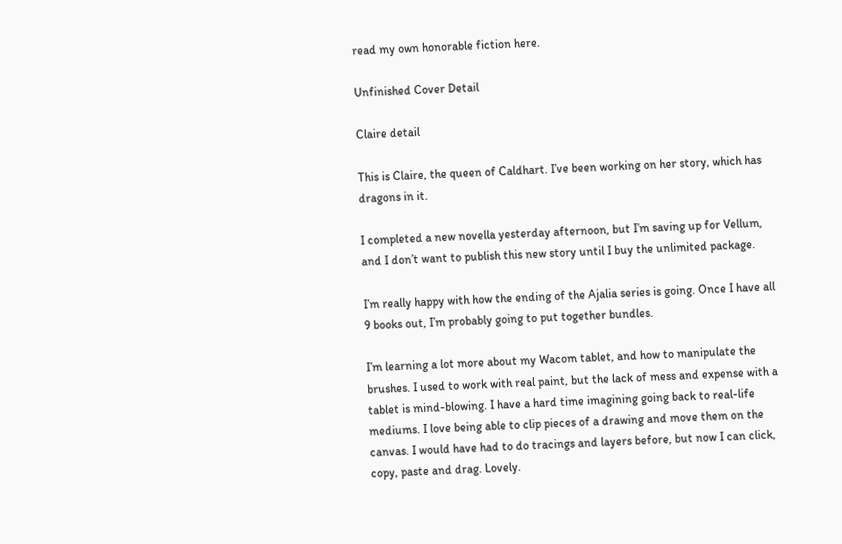read my own honorable fiction here.

Unfinished Cover Detail

Claire detail

This is Claire, the queen of Caldhart. I’ve been working on her story, which has dragons in it.

I completed a new novella yesterday afternoon, but I’m saving up for Vellum, and I don’t want to publish this new story until I buy the unlimited package.

I’m really happy with how the ending of the Ajalia series is going. Once I have all 9 books out, I’m probably going to put together bundles.

I’m learning a lot more about my Wacom tablet, and how to manipulate the brushes. I used to work with real paint, but the lack of mess and expense with a tablet is mind-blowing. I have a hard time imagining going back to real-life mediums. I love being able to clip pieces of a drawing and move them on the canvas. I would have had to do tracings and layers before, but now I can click, copy, paste and drag. Lovely.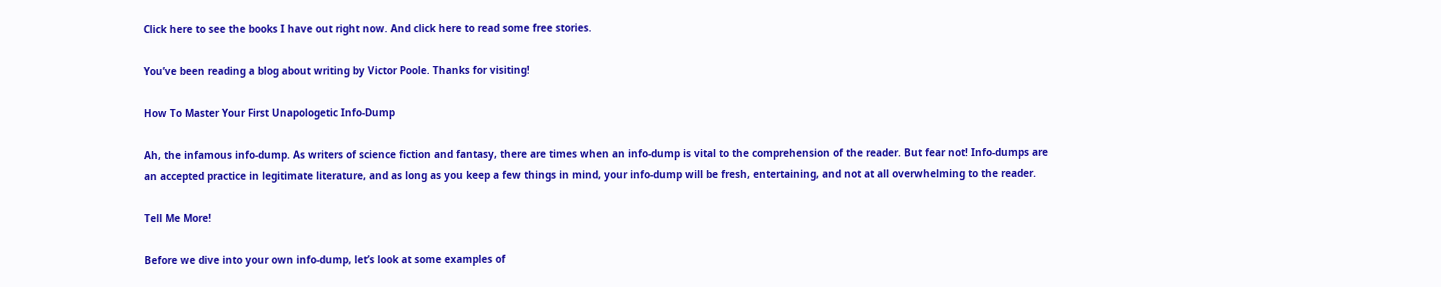Click here to see the books I have out right now. And click here to read some free stories.

You’ve been reading a blog about writing by Victor Poole. Thanks for visiting!

How To Master Your First Unapologetic Info-Dump

Ah, the infamous info-dump. As writers of science fiction and fantasy, there are times when an info-dump is vital to the comprehension of the reader. But fear not! Info-dumps are an accepted practice in legitimate literature, and as long as you keep a few things in mind, your info-dump will be fresh, entertaining, and not at all overwhelming to the reader.

Tell Me More!

Before we dive into your own info-dump, let’s look at some examples of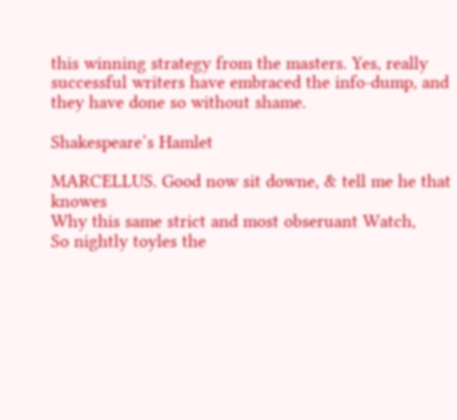this winning strategy from the masters. Yes, really successful writers have embraced the info-dump, and they have done so without shame.

Shakespeare’s Hamlet

MARCELLUS. Good now sit downe, & tell me he that knowes
Why this same strict and most obseruant Watch,
So nightly toyles the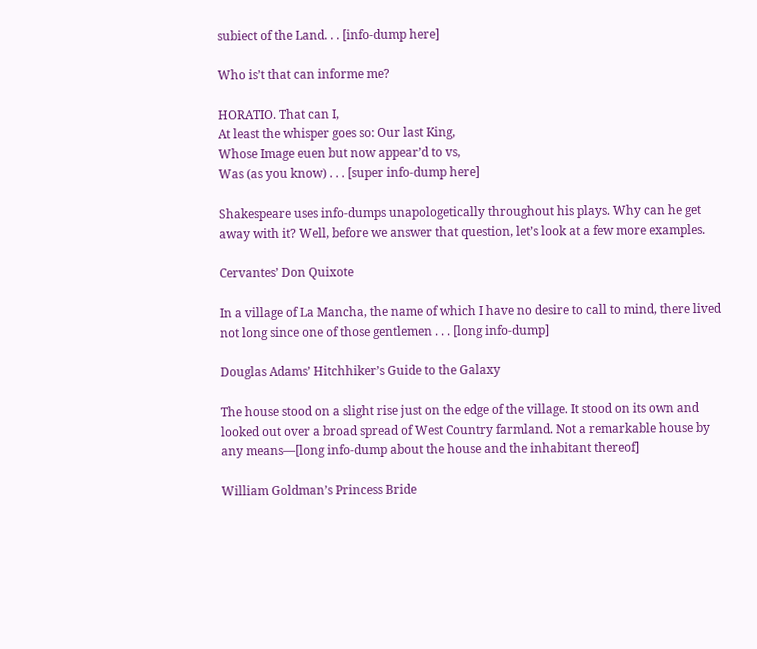subiect of the Land. . . [info-dump here]

Who is’t that can informe me?

HORATIO. That can I,
At least the whisper goes so: Our last King,
Whose Image euen but now appear’d to vs,
Was (as you know) . . . [super info-dump here]

Shakespeare uses info-dumps unapologetically throughout his plays. Why can he get away with it? Well, before we answer that question, let’s look at a few more examples.

Cervantes’ Don Quixote

In a village of La Mancha, the name of which I have no desire to call to mind, there lived not long since one of those gentlemen . . . [long info-dump]

Douglas Adams’ Hitchhiker’s Guide to the Galaxy

The house stood on a slight rise just on the edge of the village. It stood on its own and looked out over a broad spread of West Country farmland. Not a remarkable house by any means—[long info-dump about the house and the inhabitant thereof]

William Goldman’s Princess Bride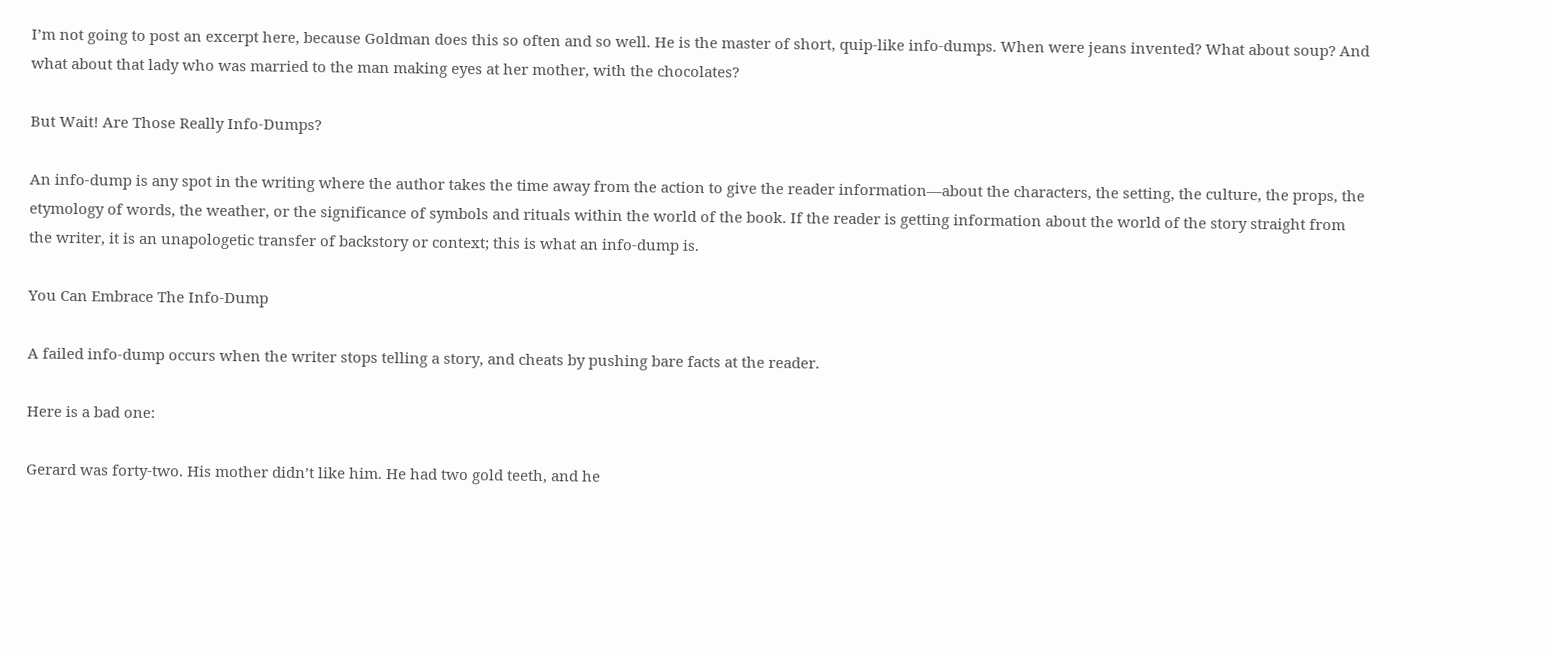I’m not going to post an excerpt here, because Goldman does this so often and so well. He is the master of short, quip-like info-dumps. When were jeans invented? What about soup? And what about that lady who was married to the man making eyes at her mother, with the chocolates?

But Wait! Are Those Really Info-Dumps?

An info-dump is any spot in the writing where the author takes the time away from the action to give the reader information—about the characters, the setting, the culture, the props, the etymology of words, the weather, or the significance of symbols and rituals within the world of the book. If the reader is getting information about the world of the story straight from the writer, it is an unapologetic transfer of backstory or context; this is what an info-dump is.

You Can Embrace The Info-Dump

A failed info-dump occurs when the writer stops telling a story, and cheats by pushing bare facts at the reader.

Here is a bad one:

Gerard was forty-two. His mother didn’t like him. He had two gold teeth, and he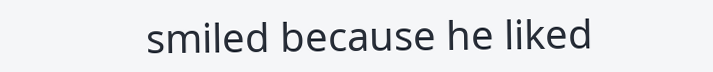smiled because he liked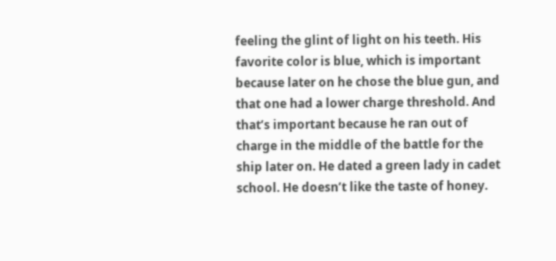feeling the glint of light on his teeth. His favorite color is blue, which is important because later on he chose the blue gun, and that one had a lower charge threshold. And that’s important because he ran out of charge in the middle of the battle for the ship later on. He dated a green lady in cadet school. He doesn’t like the taste of honey.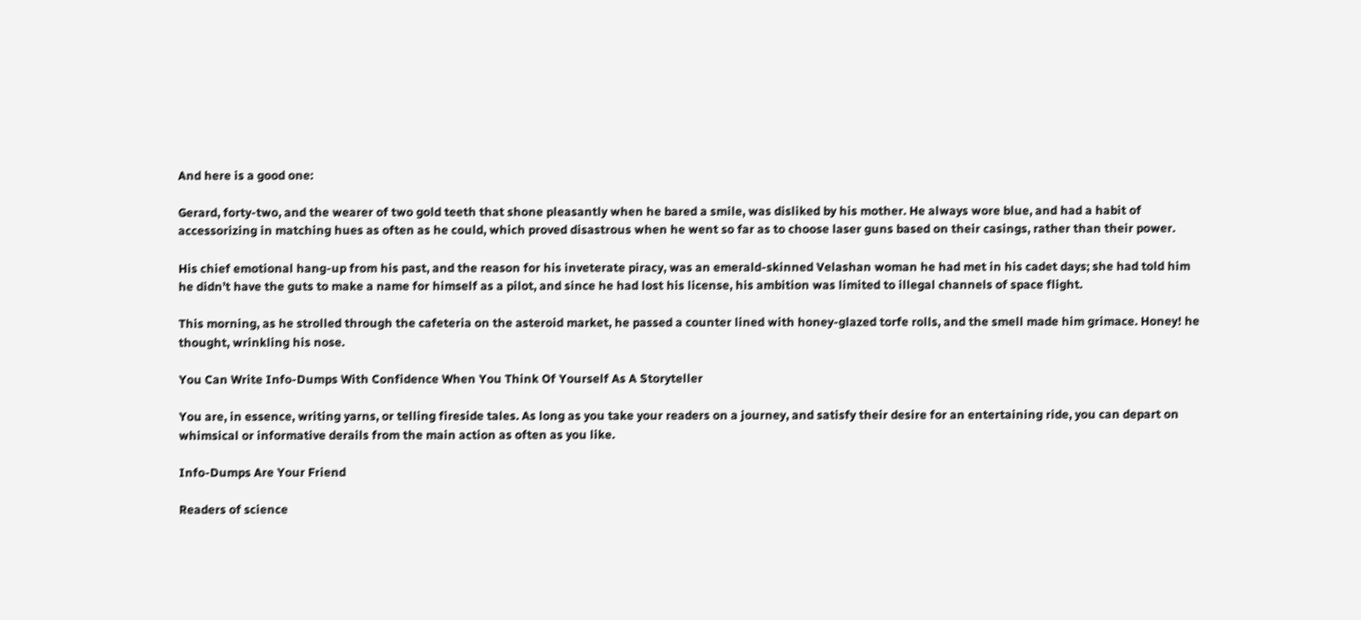And here is a good one:

Gerard, forty-two, and the wearer of two gold teeth that shone pleasantly when he bared a smile, was disliked by his mother. He always wore blue, and had a habit of accessorizing in matching hues as often as he could, which proved disastrous when he went so far as to choose laser guns based on their casings, rather than their power.

His chief emotional hang-up from his past, and the reason for his inveterate piracy, was an emerald-skinned Velashan woman he had met in his cadet days; she had told him he didn’t have the guts to make a name for himself as a pilot, and since he had lost his license, his ambition was limited to illegal channels of space flight.

This morning, as he strolled through the cafeteria on the asteroid market, he passed a counter lined with honey-glazed torfe rolls, and the smell made him grimace. Honey! he thought, wrinkling his nose.

You Can Write Info-Dumps With Confidence When You Think Of Yourself As A Storyteller

You are, in essence, writing yarns, or telling fireside tales. As long as you take your readers on a journey, and satisfy their desire for an entertaining ride, you can depart on whimsical or informative derails from the main action as often as you like.

Info-Dumps Are Your Friend

Readers of science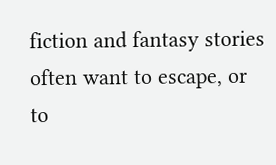fiction and fantasy stories often want to escape, or to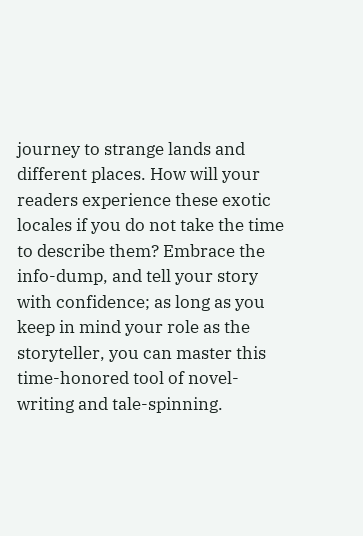journey to strange lands and different places. How will your readers experience these exotic locales if you do not take the time to describe them? Embrace the info-dump, and tell your story with confidence; as long as you keep in mind your role as the storyteller, you can master this time-honored tool of novel-writing and tale-spinning.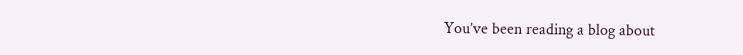You’ve been reading a blog about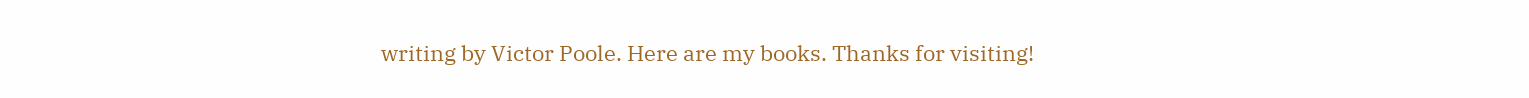writing by Victor Poole. Here are my books. Thanks for visiting!